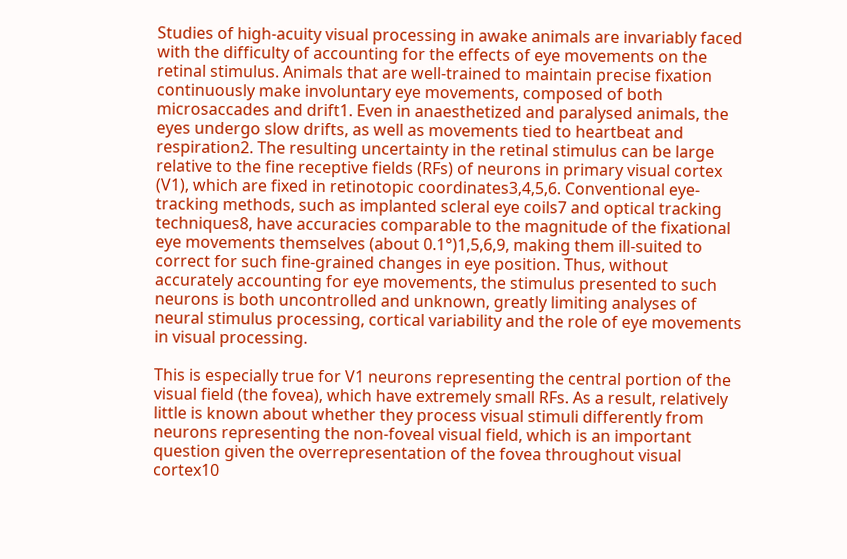Studies of high-acuity visual processing in awake animals are invariably faced with the difficulty of accounting for the effects of eye movements on the retinal stimulus. Animals that are well-trained to maintain precise fixation continuously make involuntary eye movements, composed of both microsaccades and drift1. Even in anaesthetized and paralysed animals, the eyes undergo slow drifts, as well as movements tied to heartbeat and respiration2. The resulting uncertainty in the retinal stimulus can be large relative to the fine receptive fields (RFs) of neurons in primary visual cortex (V1), which are fixed in retinotopic coordinates3,4,5,6. Conventional eye-tracking methods, such as implanted scleral eye coils7 and optical tracking techniques8, have accuracies comparable to the magnitude of the fixational eye movements themselves (about 0.1°)1,5,6,9, making them ill-suited to correct for such fine-grained changes in eye position. Thus, without accurately accounting for eye movements, the stimulus presented to such neurons is both uncontrolled and unknown, greatly limiting analyses of neural stimulus processing, cortical variability and the role of eye movements in visual processing.

This is especially true for V1 neurons representing the central portion of the visual field (the fovea), which have extremely small RFs. As a result, relatively little is known about whether they process visual stimuli differently from neurons representing the non-foveal visual field, which is an important question given the overrepresentation of the fovea throughout visual cortex10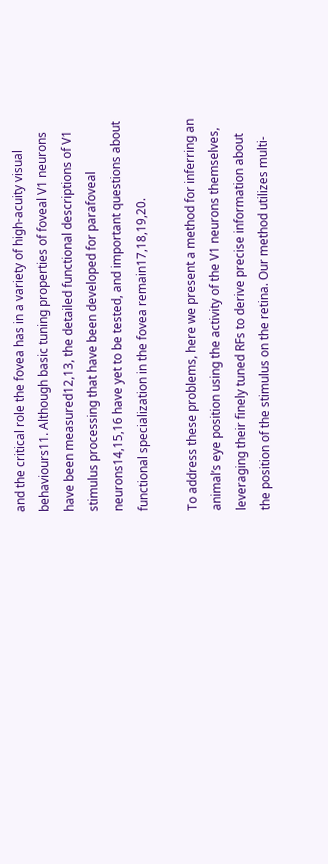and the critical role the fovea has in a variety of high-acuity visual behaviours11. Although basic tuning properties of foveal V1 neurons have been measured12,13, the detailed functional descriptions of V1 stimulus processing that have been developed for parafoveal neurons14,15,16 have yet to be tested, and important questions about functional specialization in the fovea remain17,18,19,20.

To address these problems, here we present a method for inferring an animal’s eye position using the activity of the V1 neurons themselves, leveraging their finely tuned RFs to derive precise information about the position of the stimulus on the retina. Our method utilizes multi-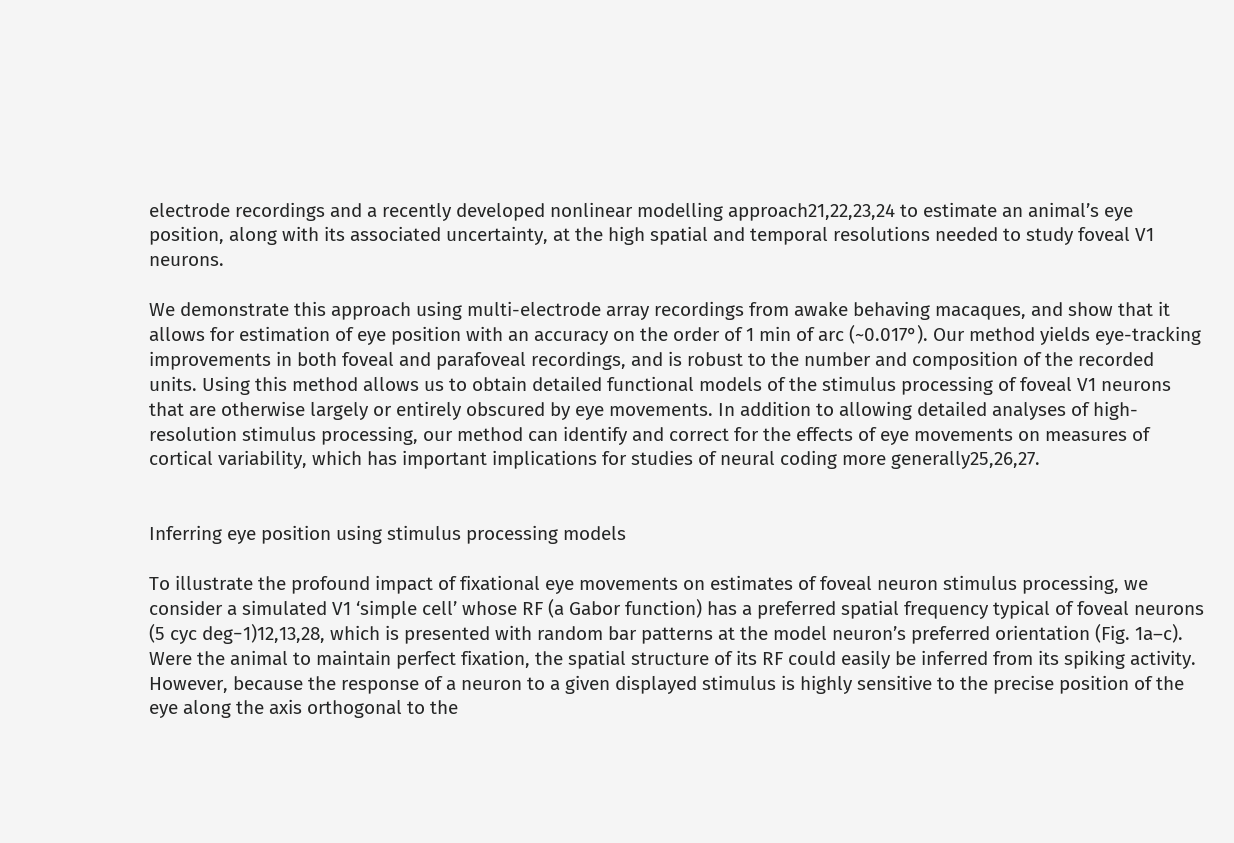electrode recordings and a recently developed nonlinear modelling approach21,22,23,24 to estimate an animal’s eye position, along with its associated uncertainty, at the high spatial and temporal resolutions needed to study foveal V1 neurons.

We demonstrate this approach using multi-electrode array recordings from awake behaving macaques, and show that it allows for estimation of eye position with an accuracy on the order of 1 min of arc (~0.017°). Our method yields eye-tracking improvements in both foveal and parafoveal recordings, and is robust to the number and composition of the recorded units. Using this method allows us to obtain detailed functional models of the stimulus processing of foveal V1 neurons that are otherwise largely or entirely obscured by eye movements. In addition to allowing detailed analyses of high-resolution stimulus processing, our method can identify and correct for the effects of eye movements on measures of cortical variability, which has important implications for studies of neural coding more generally25,26,27.


Inferring eye position using stimulus processing models

To illustrate the profound impact of fixational eye movements on estimates of foveal neuron stimulus processing, we consider a simulated V1 ‘simple cell’ whose RF (a Gabor function) has a preferred spatial frequency typical of foveal neurons (5 cyc deg−1)12,13,28, which is presented with random bar patterns at the model neuron’s preferred orientation (Fig. 1a–c). Were the animal to maintain perfect fixation, the spatial structure of its RF could easily be inferred from its spiking activity. However, because the response of a neuron to a given displayed stimulus is highly sensitive to the precise position of the eye along the axis orthogonal to the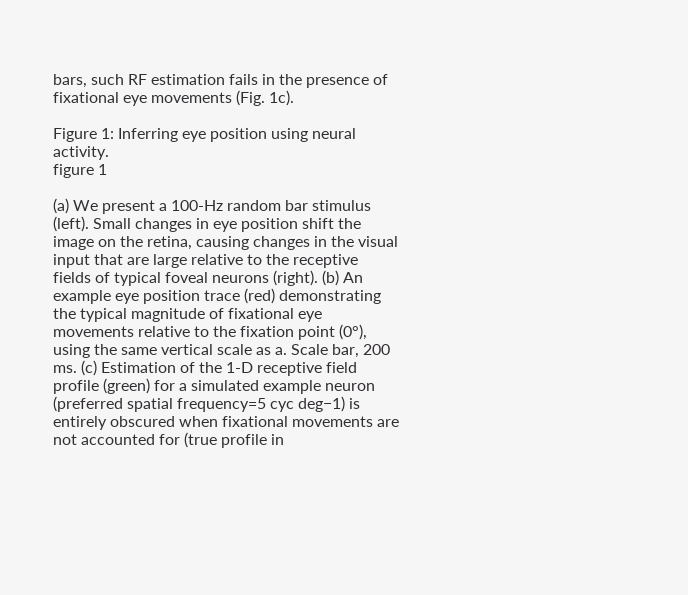bars, such RF estimation fails in the presence of fixational eye movements (Fig. 1c).

Figure 1: Inferring eye position using neural activity.
figure 1

(a) We present a 100-Hz random bar stimulus (left). Small changes in eye position shift the image on the retina, causing changes in the visual input that are large relative to the receptive fields of typical foveal neurons (right). (b) An example eye position trace (red) demonstrating the typical magnitude of fixational eye movements relative to the fixation point (0°), using the same vertical scale as a. Scale bar, 200 ms. (c) Estimation of the 1-D receptive field profile (green) for a simulated example neuron (preferred spatial frequency=5 cyc deg−1) is entirely obscured when fixational movements are not accounted for (true profile in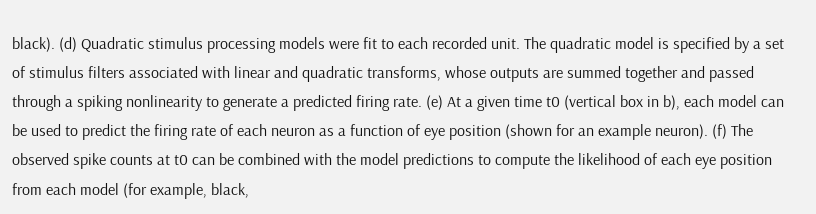black). (d) Quadratic stimulus processing models were fit to each recorded unit. The quadratic model is specified by a set of stimulus filters associated with linear and quadratic transforms, whose outputs are summed together and passed through a spiking nonlinearity to generate a predicted firing rate. (e) At a given time t0 (vertical box in b), each model can be used to predict the firing rate of each neuron as a function of eye position (shown for an example neuron). (f) The observed spike counts at t0 can be combined with the model predictions to compute the likelihood of each eye position from each model (for example, black,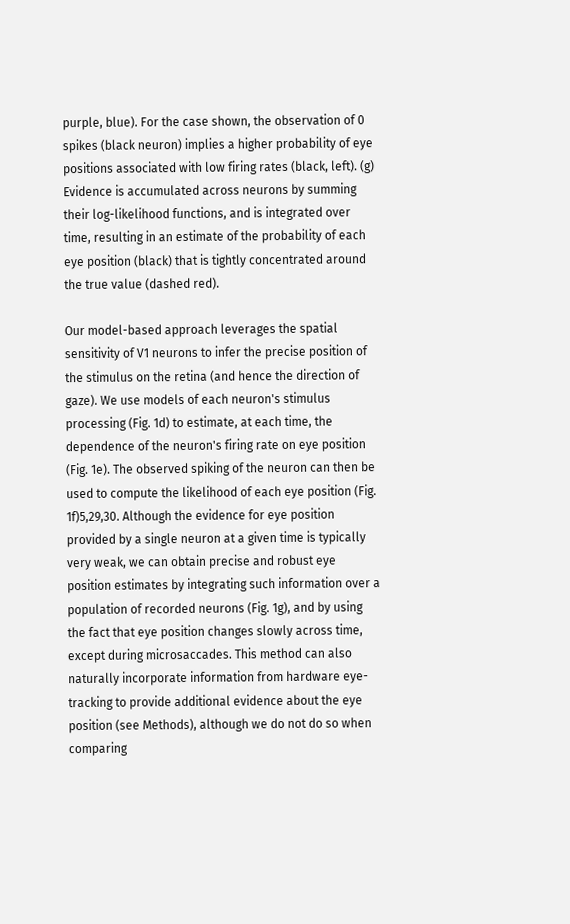purple, blue). For the case shown, the observation of 0 spikes (black neuron) implies a higher probability of eye positions associated with low firing rates (black, left). (g) Evidence is accumulated across neurons by summing their log-likelihood functions, and is integrated over time, resulting in an estimate of the probability of each eye position (black) that is tightly concentrated around the true value (dashed red).

Our model-based approach leverages the spatial sensitivity of V1 neurons to infer the precise position of the stimulus on the retina (and hence the direction of gaze). We use models of each neuron's stimulus processing (Fig. 1d) to estimate, at each time, the dependence of the neuron's firing rate on eye position (Fig. 1e). The observed spiking of the neuron can then be used to compute the likelihood of each eye position (Fig. 1f)5,29,30. Although the evidence for eye position provided by a single neuron at a given time is typically very weak, we can obtain precise and robust eye position estimates by integrating such information over a population of recorded neurons (Fig. 1g), and by using the fact that eye position changes slowly across time, except during microsaccades. This method can also naturally incorporate information from hardware eye-tracking to provide additional evidence about the eye position (see Methods), although we do not do so when comparing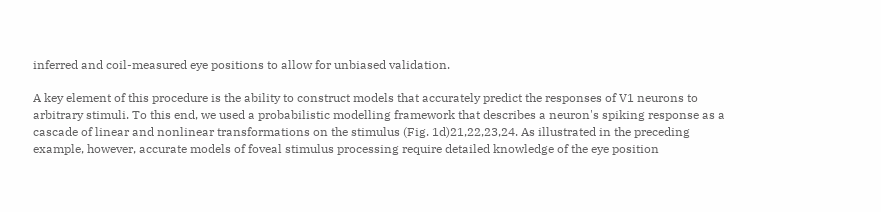inferred and coil-measured eye positions to allow for unbiased validation.

A key element of this procedure is the ability to construct models that accurately predict the responses of V1 neurons to arbitrary stimuli. To this end, we used a probabilistic modelling framework that describes a neuron's spiking response as a cascade of linear and nonlinear transformations on the stimulus (Fig. 1d)21,22,23,24. As illustrated in the preceding example, however, accurate models of foveal stimulus processing require detailed knowledge of the eye position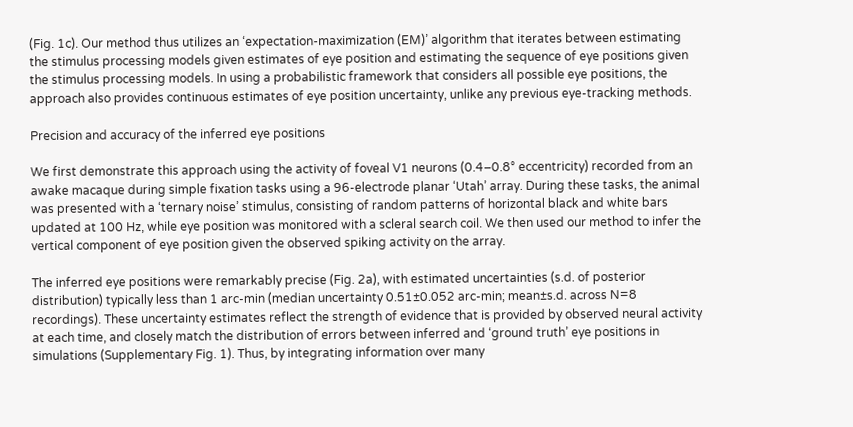(Fig. 1c). Our method thus utilizes an ‘expectation-maximization (EM)’ algorithm that iterates between estimating the stimulus processing models given estimates of eye position and estimating the sequence of eye positions given the stimulus processing models. In using a probabilistic framework that considers all possible eye positions, the approach also provides continuous estimates of eye position uncertainty, unlike any previous eye-tracking methods.

Precision and accuracy of the inferred eye positions

We first demonstrate this approach using the activity of foveal V1 neurons (0.4–0.8° eccentricity) recorded from an awake macaque during simple fixation tasks using a 96-electrode planar ‘Utah’ array. During these tasks, the animal was presented with a ‘ternary noise’ stimulus, consisting of random patterns of horizontal black and white bars updated at 100 Hz, while eye position was monitored with a scleral search coil. We then used our method to infer the vertical component of eye position given the observed spiking activity on the array.

The inferred eye positions were remarkably precise (Fig. 2a), with estimated uncertainties (s.d. of posterior distribution) typically less than 1 arc-min (median uncertainty 0.51±0.052 arc-min; mean±s.d. across N=8 recordings). These uncertainty estimates reflect the strength of evidence that is provided by observed neural activity at each time, and closely match the distribution of errors between inferred and ‘ground truth’ eye positions in simulations (Supplementary Fig. 1). Thus, by integrating information over many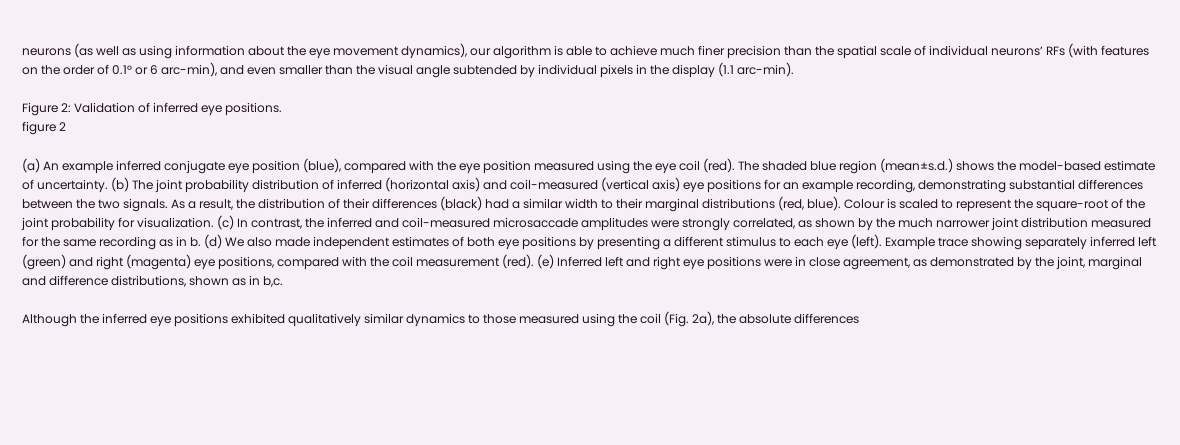neurons (as well as using information about the eye movement dynamics), our algorithm is able to achieve much finer precision than the spatial scale of individual neurons’ RFs (with features on the order of 0.1° or 6 arc-min), and even smaller than the visual angle subtended by individual pixels in the display (1.1 arc-min).

Figure 2: Validation of inferred eye positions.
figure 2

(a) An example inferred conjugate eye position (blue), compared with the eye position measured using the eye coil (red). The shaded blue region (mean±s.d.) shows the model-based estimate of uncertainty. (b) The joint probability distribution of inferred (horizontal axis) and coil-measured (vertical axis) eye positions for an example recording, demonstrating substantial differences between the two signals. As a result, the distribution of their differences (black) had a similar width to their marginal distributions (red, blue). Colour is scaled to represent the square-root of the joint probability for visualization. (c) In contrast, the inferred and coil-measured microsaccade amplitudes were strongly correlated, as shown by the much narrower joint distribution measured for the same recording as in b. (d) We also made independent estimates of both eye positions by presenting a different stimulus to each eye (left). Example trace showing separately inferred left (green) and right (magenta) eye positions, compared with the coil measurement (red). (e) Inferred left and right eye positions were in close agreement, as demonstrated by the joint, marginal and difference distributions, shown as in b,c.

Although the inferred eye positions exhibited qualitatively similar dynamics to those measured using the coil (Fig. 2a), the absolute differences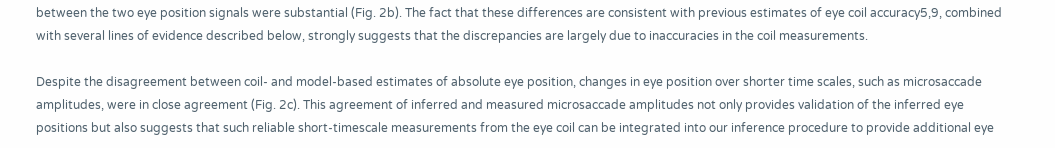between the two eye position signals were substantial (Fig. 2b). The fact that these differences are consistent with previous estimates of eye coil accuracy5,9, combined with several lines of evidence described below, strongly suggests that the discrepancies are largely due to inaccuracies in the coil measurements.

Despite the disagreement between coil- and model-based estimates of absolute eye position, changes in eye position over shorter time scales, such as microsaccade amplitudes, were in close agreement (Fig. 2c). This agreement of inferred and measured microsaccade amplitudes not only provides validation of the inferred eye positions but also suggests that such reliable short-timescale measurements from the eye coil can be integrated into our inference procedure to provide additional eye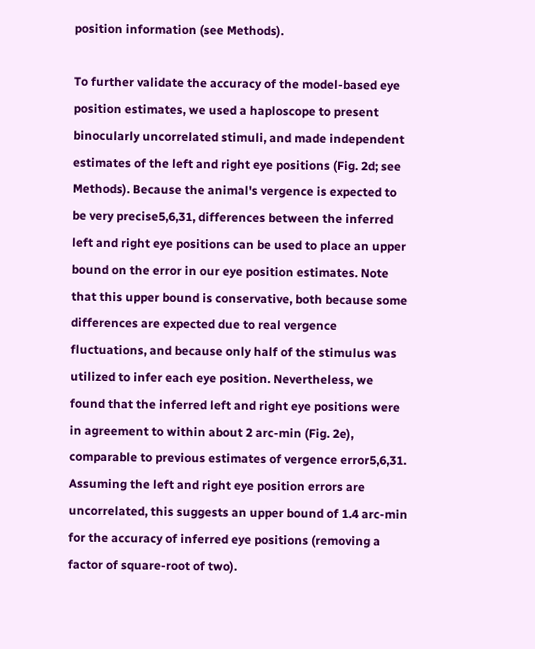position information (see Methods).

To further validate the accuracy of the model-based eye position estimates, we used a haploscope to present binocularly uncorrelated stimuli, and made independent estimates of the left and right eye positions (Fig. 2d; see Methods). Because the animal's vergence is expected to be very precise5,6,31, differences between the inferred left and right eye positions can be used to place an upper bound on the error in our eye position estimates. Note that this upper bound is conservative, both because some differences are expected due to real vergence fluctuations, and because only half of the stimulus was utilized to infer each eye position. Nevertheless, we found that the inferred left and right eye positions were in agreement to within about 2 arc-min (Fig. 2e), comparable to previous estimates of vergence error5,6,31. Assuming the left and right eye position errors are uncorrelated, this suggests an upper bound of 1.4 arc-min for the accuracy of inferred eye positions (removing a factor of square-root of two).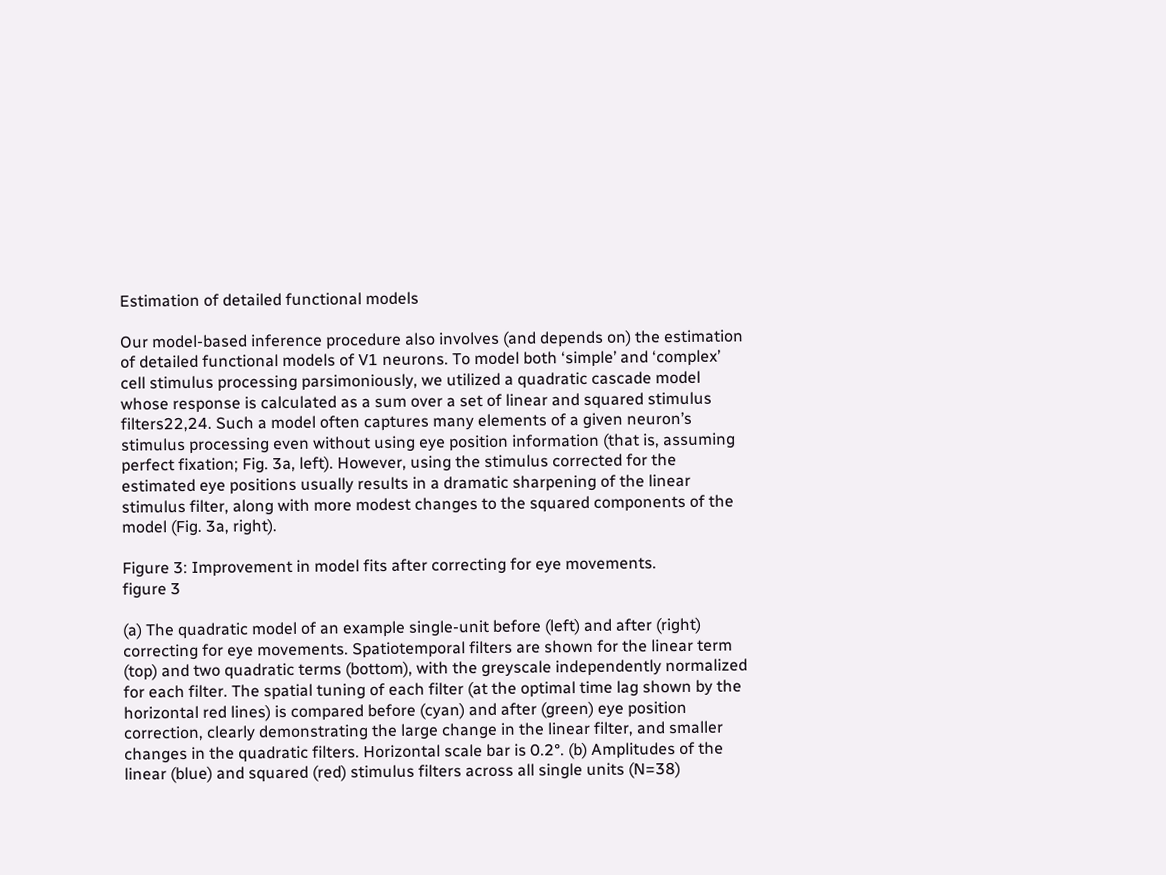Estimation of detailed functional models

Our model-based inference procedure also involves (and depends on) the estimation of detailed functional models of V1 neurons. To model both ‘simple’ and ‘complex’ cell stimulus processing parsimoniously, we utilized a quadratic cascade model whose response is calculated as a sum over a set of linear and squared stimulus filters22,24. Such a model often captures many elements of a given neuron’s stimulus processing even without using eye position information (that is, assuming perfect fixation; Fig. 3a, left). However, using the stimulus corrected for the estimated eye positions usually results in a dramatic sharpening of the linear stimulus filter, along with more modest changes to the squared components of the model (Fig. 3a, right).

Figure 3: Improvement in model fits after correcting for eye movements.
figure 3

(a) The quadratic model of an example single-unit before (left) and after (right) correcting for eye movements. Spatiotemporal filters are shown for the linear term (top) and two quadratic terms (bottom), with the greyscale independently normalized for each filter. The spatial tuning of each filter (at the optimal time lag shown by the horizontal red lines) is compared before (cyan) and after (green) eye position correction, clearly demonstrating the large change in the linear filter, and smaller changes in the quadratic filters. Horizontal scale bar is 0.2°. (b) Amplitudes of the linear (blue) and squared (red) stimulus filters across all single units (N=38)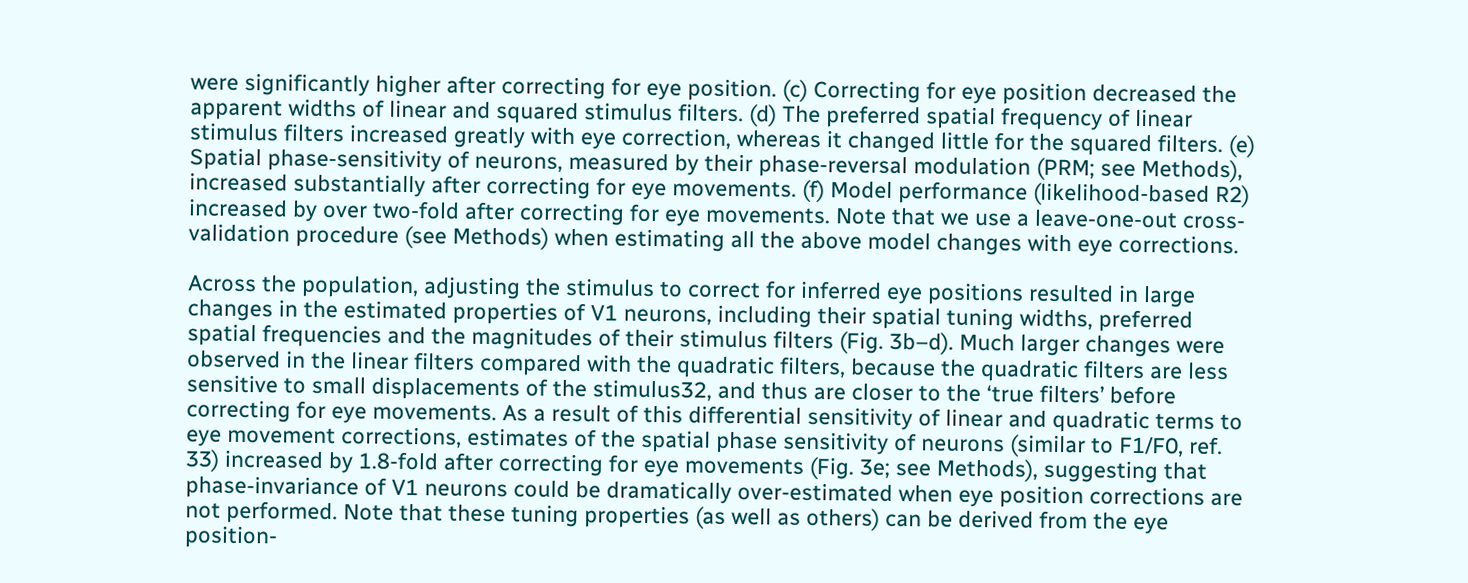were significantly higher after correcting for eye position. (c) Correcting for eye position decreased the apparent widths of linear and squared stimulus filters. (d) The preferred spatial frequency of linear stimulus filters increased greatly with eye correction, whereas it changed little for the squared filters. (e) Spatial phase-sensitivity of neurons, measured by their phase-reversal modulation (PRM; see Methods), increased substantially after correcting for eye movements. (f) Model performance (likelihood-based R2) increased by over two-fold after correcting for eye movements. Note that we use a leave-one-out cross-validation procedure (see Methods) when estimating all the above model changes with eye corrections.

Across the population, adjusting the stimulus to correct for inferred eye positions resulted in large changes in the estimated properties of V1 neurons, including their spatial tuning widths, preferred spatial frequencies and the magnitudes of their stimulus filters (Fig. 3b–d). Much larger changes were observed in the linear filters compared with the quadratic filters, because the quadratic filters are less sensitive to small displacements of the stimulus32, and thus are closer to the ‘true filters’ before correcting for eye movements. As a result of this differential sensitivity of linear and quadratic terms to eye movement corrections, estimates of the spatial phase sensitivity of neurons (similar to F1/F0, ref. 33) increased by 1.8-fold after correcting for eye movements (Fig. 3e; see Methods), suggesting that phase-invariance of V1 neurons could be dramatically over-estimated when eye position corrections are not performed. Note that these tuning properties (as well as others) can be derived from the eye position-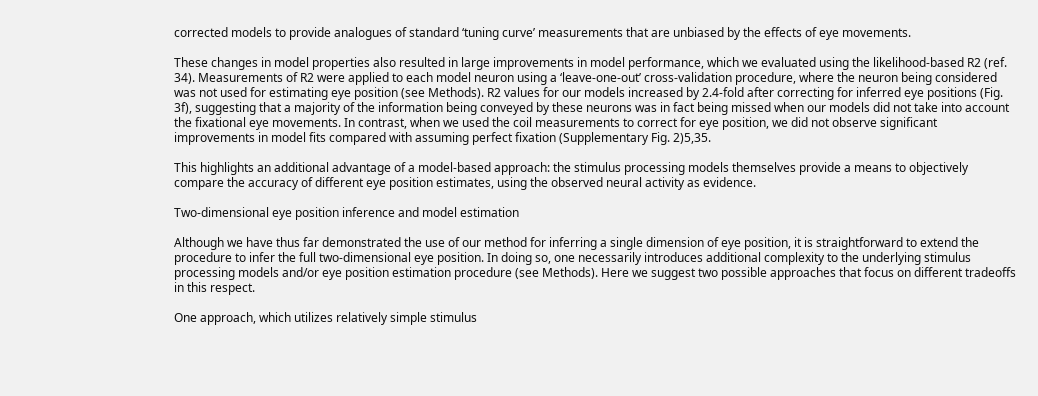corrected models to provide analogues of standard ‘tuning curve’ measurements that are unbiased by the effects of eye movements.

These changes in model properties also resulted in large improvements in model performance, which we evaluated using the likelihood-based R2 (ref. 34). Measurements of R2 were applied to each model neuron using a ‘leave-one-out’ cross-validation procedure, where the neuron being considered was not used for estimating eye position (see Methods). R2 values for our models increased by 2.4-fold after correcting for inferred eye positions (Fig. 3f), suggesting that a majority of the information being conveyed by these neurons was in fact being missed when our models did not take into account the fixational eye movements. In contrast, when we used the coil measurements to correct for eye position, we did not observe significant improvements in model fits compared with assuming perfect fixation (Supplementary Fig. 2)5,35.

This highlights an additional advantage of a model-based approach: the stimulus processing models themselves provide a means to objectively compare the accuracy of different eye position estimates, using the observed neural activity as evidence.

Two-dimensional eye position inference and model estimation

Although we have thus far demonstrated the use of our method for inferring a single dimension of eye position, it is straightforward to extend the procedure to infer the full two-dimensional eye position. In doing so, one necessarily introduces additional complexity to the underlying stimulus processing models and/or eye position estimation procedure (see Methods). Here we suggest two possible approaches that focus on different tradeoffs in this respect.

One approach, which utilizes relatively simple stimulus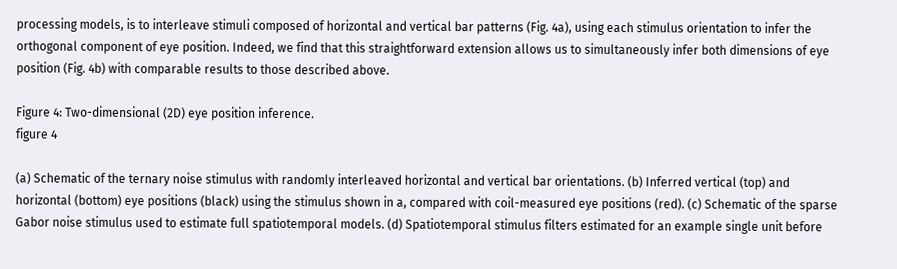processing models, is to interleave stimuli composed of horizontal and vertical bar patterns (Fig. 4a), using each stimulus orientation to infer the orthogonal component of eye position. Indeed, we find that this straightforward extension allows us to simultaneously infer both dimensions of eye position (Fig. 4b) with comparable results to those described above.

Figure 4: Two-dimensional (2D) eye position inference.
figure 4

(a) Schematic of the ternary noise stimulus with randomly interleaved horizontal and vertical bar orientations. (b) Inferred vertical (top) and horizontal (bottom) eye positions (black) using the stimulus shown in a, compared with coil-measured eye positions (red). (c) Schematic of the sparse Gabor noise stimulus used to estimate full spatiotemporal models. (d) Spatiotemporal stimulus filters estimated for an example single unit before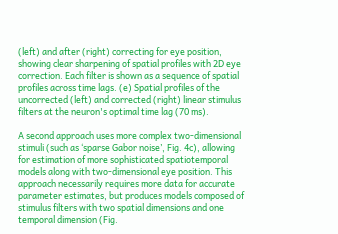(left) and after (right) correcting for eye position, showing clear sharpening of spatial profiles with 2D eye correction. Each filter is shown as a sequence of spatial profiles across time lags. (e) Spatial profiles of the uncorrected (left) and corrected (right) linear stimulus filters at the neuron's optimal time lag (70 ms).

A second approach uses more complex two-dimensional stimuli (such as ‘sparse Gabor noise’, Fig. 4c), allowing for estimation of more sophisticated spatiotemporal models along with two-dimensional eye position. This approach necessarily requires more data for accurate parameter estimates, but produces models composed of stimulus filters with two spatial dimensions and one temporal dimension (Fig.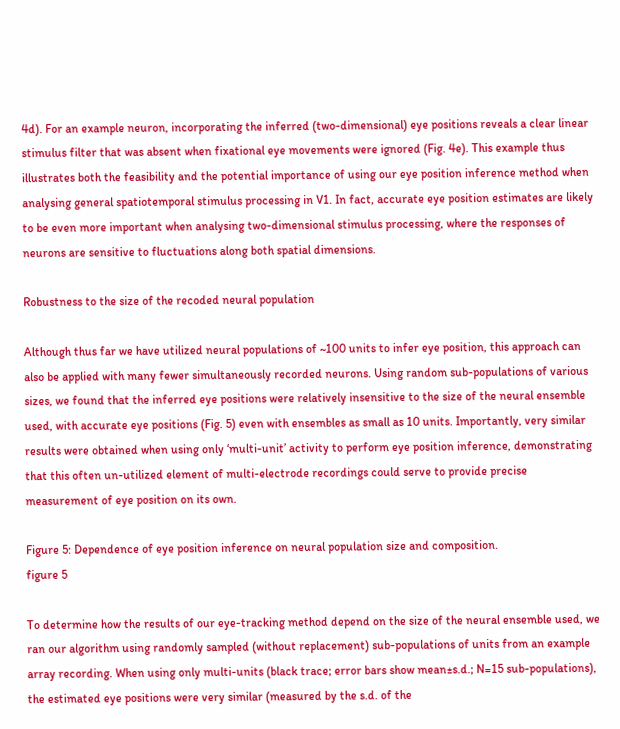4d). For an example neuron, incorporating the inferred (two-dimensional) eye positions reveals a clear linear stimulus filter that was absent when fixational eye movements were ignored (Fig. 4e). This example thus illustrates both the feasibility and the potential importance of using our eye position inference method when analysing general spatiotemporal stimulus processing in V1. In fact, accurate eye position estimates are likely to be even more important when analysing two-dimensional stimulus processing, where the responses of neurons are sensitive to fluctuations along both spatial dimensions.

Robustness to the size of the recoded neural population

Although thus far we have utilized neural populations of ~100 units to infer eye position, this approach can also be applied with many fewer simultaneously recorded neurons. Using random sub-populations of various sizes, we found that the inferred eye positions were relatively insensitive to the size of the neural ensemble used, with accurate eye positions (Fig. 5) even with ensembles as small as 10 units. Importantly, very similar results were obtained when using only ‘multi-unit’ activity to perform eye position inference, demonstrating that this often un-utilized element of multi-electrode recordings could serve to provide precise measurement of eye position on its own.

Figure 5: Dependence of eye position inference on neural population size and composition.
figure 5

To determine how the results of our eye-tracking method depend on the size of the neural ensemble used, we ran our algorithm using randomly sampled (without replacement) sub-populations of units from an example array recording. When using only multi-units (black trace; error bars show mean±s.d.; N=15 sub-populations), the estimated eye positions were very similar (measured by the s.d. of the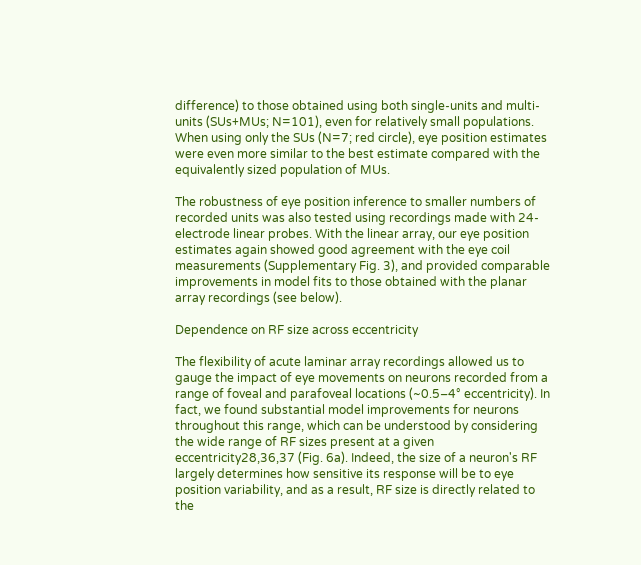difference) to those obtained using both single-units and multi-units (SUs+MUs; N=101), even for relatively small populations. When using only the SUs (N=7; red circle), eye position estimates were even more similar to the best estimate compared with the equivalently sized population of MUs.

The robustness of eye position inference to smaller numbers of recorded units was also tested using recordings made with 24-electrode linear probes. With the linear array, our eye position estimates again showed good agreement with the eye coil measurements (Supplementary Fig. 3), and provided comparable improvements in model fits to those obtained with the planar array recordings (see below).

Dependence on RF size across eccentricity

The flexibility of acute laminar array recordings allowed us to gauge the impact of eye movements on neurons recorded from a range of foveal and parafoveal locations (~0.5–4° eccentricity). In fact, we found substantial model improvements for neurons throughout this range, which can be understood by considering the wide range of RF sizes present at a given eccentricity28,36,37 (Fig. 6a). Indeed, the size of a neuron's RF largely determines how sensitive its response will be to eye position variability, and as a result, RF size is directly related to the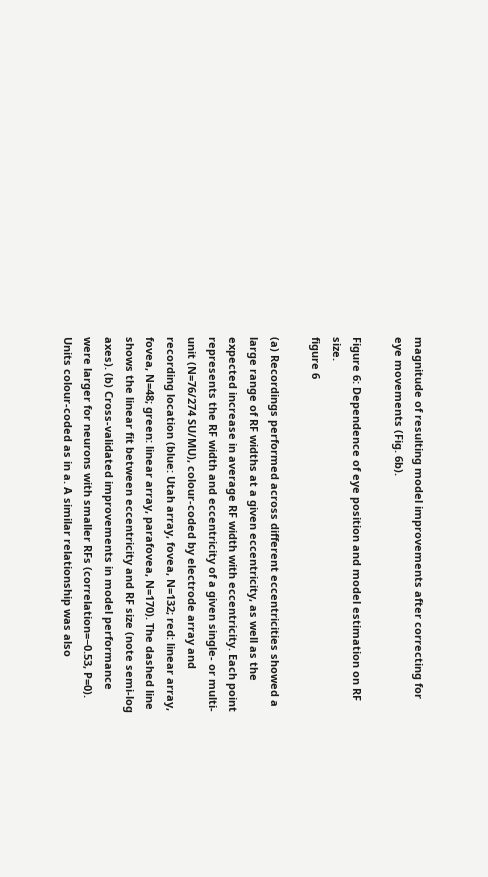magnitude of resulting model improvements after correcting for eye movements (Fig. 6b).

Figure 6: Dependence of eye position and model estimation on RF size.
figure 6

(a) Recordings performed across different eccentricities showed a large range of RF widths at a given eccentricity, as well as the expected increase in average RF width with eccentricity. Each point represents the RF width and eccentricity of a given single- or multi-unit (N=76/274 SU/MU), colour-coded by electrode array and recording location (blue: Utah array, fovea, N=132; red: linear array, fovea, N=48; green: linear array, parafovea, N=170). The dashed line shows the linear fit between eccentricity and RF size (note semi-log axes). (b) Cross-validated improvements in model performance were larger for neurons with smaller RFs (correlation=−0.53, P=0). Units colour-coded as in a. A similar relationship was also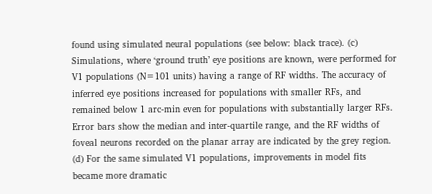found using simulated neural populations (see below: black trace). (c) Simulations, where ‘ground truth’ eye positions are known, were performed for V1 populations (N=101 units) having a range of RF widths. The accuracy of inferred eye positions increased for populations with smaller RFs, and remained below 1 arc-min even for populations with substantially larger RFs. Error bars show the median and inter-quartile range, and the RF widths of foveal neurons recorded on the planar array are indicated by the grey region. (d) For the same simulated V1 populations, improvements in model fits became more dramatic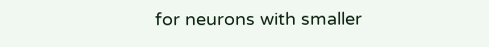for neurons with smaller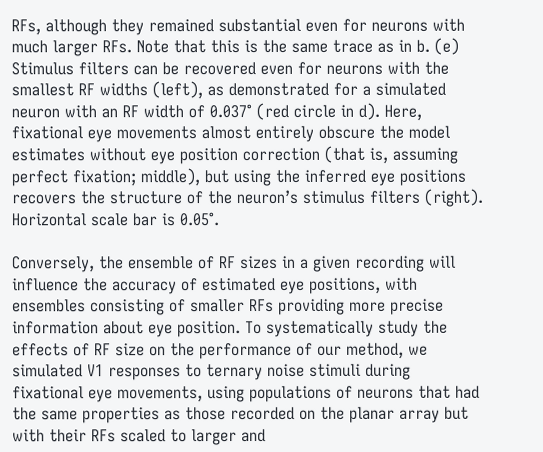RFs, although they remained substantial even for neurons with much larger RFs. Note that this is the same trace as in b. (e) Stimulus filters can be recovered even for neurons with the smallest RF widths (left), as demonstrated for a simulated neuron with an RF width of 0.037° (red circle in d). Here, fixational eye movements almost entirely obscure the model estimates without eye position correction (that is, assuming perfect fixation; middle), but using the inferred eye positions recovers the structure of the neuron’s stimulus filters (right). Horizontal scale bar is 0.05°.

Conversely, the ensemble of RF sizes in a given recording will influence the accuracy of estimated eye positions, with ensembles consisting of smaller RFs providing more precise information about eye position. To systematically study the effects of RF size on the performance of our method, we simulated V1 responses to ternary noise stimuli during fixational eye movements, using populations of neurons that had the same properties as those recorded on the planar array but with their RFs scaled to larger and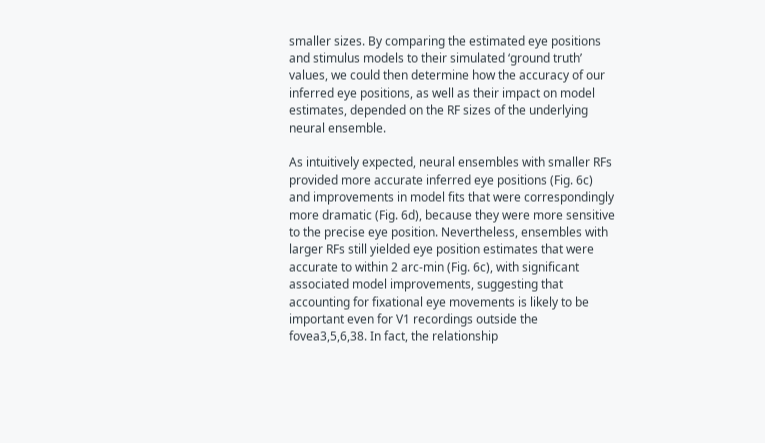smaller sizes. By comparing the estimated eye positions and stimulus models to their simulated ‘ground truth’ values, we could then determine how the accuracy of our inferred eye positions, as well as their impact on model estimates, depended on the RF sizes of the underlying neural ensemble.

As intuitively expected, neural ensembles with smaller RFs provided more accurate inferred eye positions (Fig. 6c) and improvements in model fits that were correspondingly more dramatic (Fig. 6d), because they were more sensitive to the precise eye position. Nevertheless, ensembles with larger RFs still yielded eye position estimates that were accurate to within 2 arc-min (Fig. 6c), with significant associated model improvements, suggesting that accounting for fixational eye movements is likely to be important even for V1 recordings outside the fovea3,5,6,38. In fact, the relationship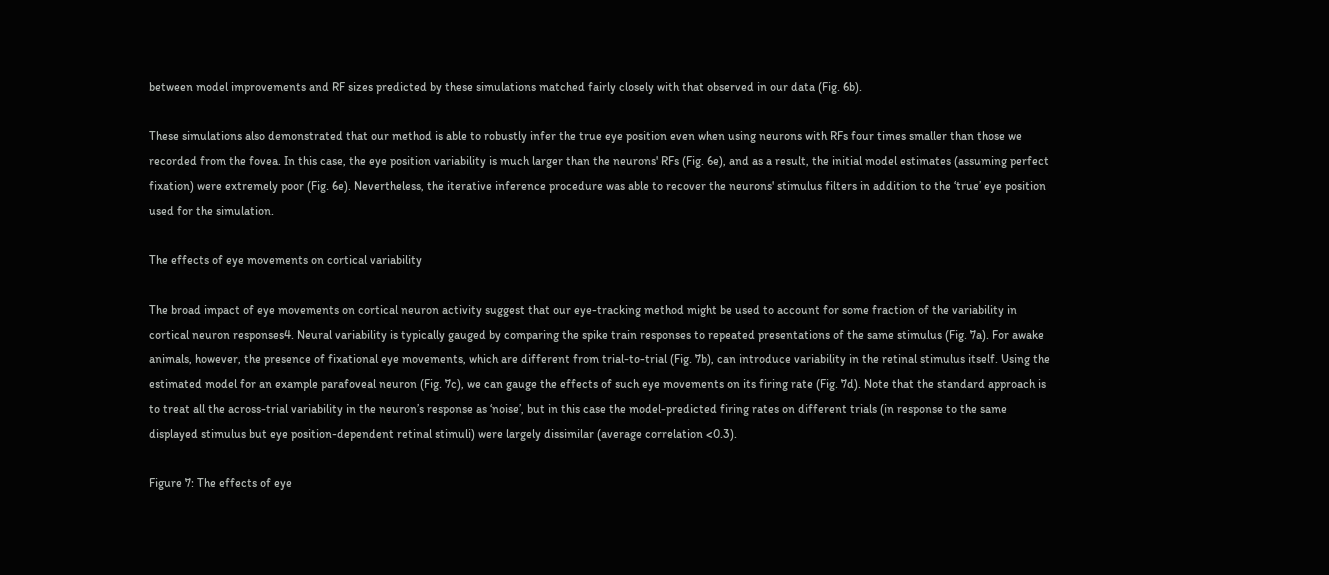between model improvements and RF sizes predicted by these simulations matched fairly closely with that observed in our data (Fig. 6b).

These simulations also demonstrated that our method is able to robustly infer the true eye position even when using neurons with RFs four times smaller than those we recorded from the fovea. In this case, the eye position variability is much larger than the neurons' RFs (Fig. 6e), and as a result, the initial model estimates (assuming perfect fixation) were extremely poor (Fig. 6e). Nevertheless, the iterative inference procedure was able to recover the neurons' stimulus filters in addition to the ‘true’ eye position used for the simulation.

The effects of eye movements on cortical variability

The broad impact of eye movements on cortical neuron activity suggest that our eye-tracking method might be used to account for some fraction of the variability in cortical neuron responses4. Neural variability is typically gauged by comparing the spike train responses to repeated presentations of the same stimulus (Fig. 7a). For awake animals, however, the presence of fixational eye movements, which are different from trial-to-trial (Fig. 7b), can introduce variability in the retinal stimulus itself. Using the estimated model for an example parafoveal neuron (Fig. 7c), we can gauge the effects of such eye movements on its firing rate (Fig. 7d). Note that the standard approach is to treat all the across-trial variability in the neuron’s response as ‘noise’, but in this case the model-predicted firing rates on different trials (in response to the same displayed stimulus but eye position-dependent retinal stimuli) were largely dissimilar (average correlation <0.3).

Figure 7: The effects of eye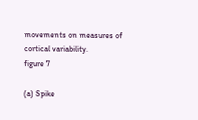movements on measures of cortical variability.
figure 7

(a) Spike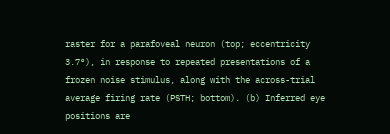raster for a parafoveal neuron (top; eccentricity 3.7°), in response to repeated presentations of a frozen noise stimulus, along with the across-trial average firing rate (PSTH; bottom). (b) Inferred eye positions are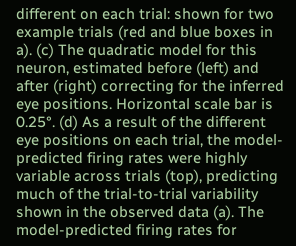different on each trial: shown for two example trials (red and blue boxes in a). (c) The quadratic model for this neuron, estimated before (left) and after (right) correcting for the inferred eye positions. Horizontal scale bar is 0.25°. (d) As a result of the different eye positions on each trial, the model-predicted firing rates were highly variable across trials (top), predicting much of the trial-to-trial variability shown in the observed data (a). The model-predicted firing rates for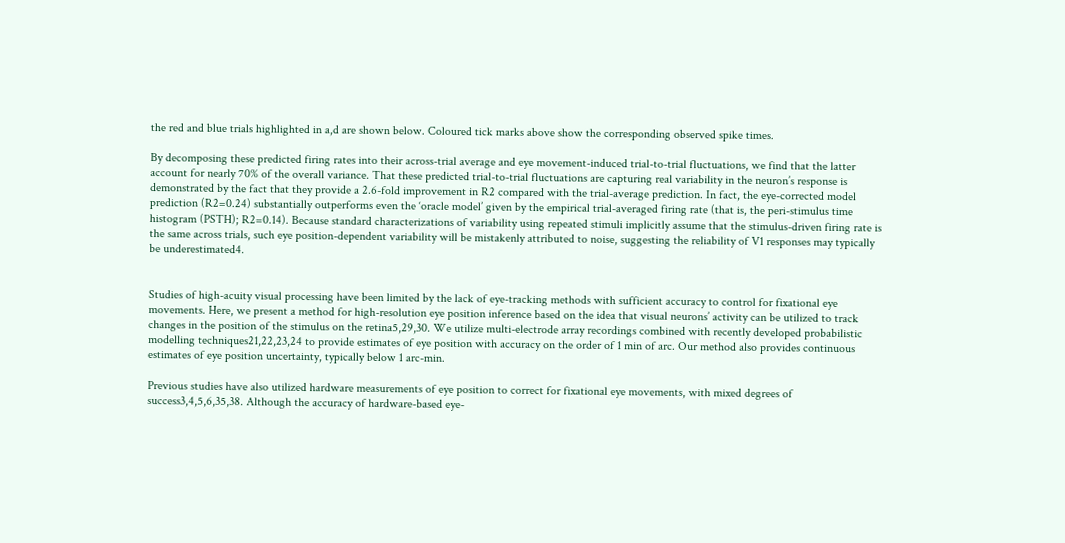the red and blue trials highlighted in a,d are shown below. Coloured tick marks above show the corresponding observed spike times.

By decomposing these predicted firing rates into their across-trial average and eye movement-induced trial-to-trial fluctuations, we find that the latter account for nearly 70% of the overall variance. That these predicted trial-to-trial fluctuations are capturing real variability in the neuron’s response is demonstrated by the fact that they provide a 2.6-fold improvement in R2 compared with the trial-average prediction. In fact, the eye-corrected model prediction (R2=0.24) substantially outperforms even the ‘oracle model’ given by the empirical trial-averaged firing rate (that is, the peri-stimulus time histogram (PSTH); R2=0.14). Because standard characterizations of variability using repeated stimuli implicitly assume that the stimulus-driven firing rate is the same across trials, such eye position-dependent variability will be mistakenly attributed to noise, suggesting the reliability of V1 responses may typically be underestimated4.


Studies of high-acuity visual processing have been limited by the lack of eye-tracking methods with sufficient accuracy to control for fixational eye movements. Here, we present a method for high-resolution eye position inference based on the idea that visual neurons’ activity can be utilized to track changes in the position of the stimulus on the retina5,29,30. We utilize multi-electrode array recordings combined with recently developed probabilistic modelling techniques21,22,23,24 to provide estimates of eye position with accuracy on the order of 1 min of arc. Our method also provides continuous estimates of eye position uncertainty, typically below 1 arc-min.

Previous studies have also utilized hardware measurements of eye position to correct for fixational eye movements, with mixed degrees of success3,4,5,6,35,38. Although the accuracy of hardware-based eye-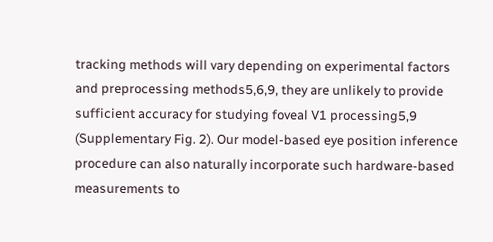tracking methods will vary depending on experimental factors and preprocessing methods5,6,9, they are unlikely to provide sufficient accuracy for studying foveal V1 processing5,9 (Supplementary Fig. 2). Our model-based eye position inference procedure can also naturally incorporate such hardware-based measurements to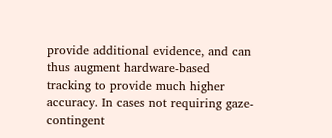provide additional evidence, and can thus augment hardware-based tracking to provide much higher accuracy. In cases not requiring gaze-contingent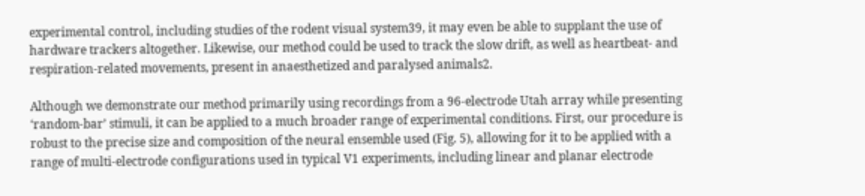experimental control, including studies of the rodent visual system39, it may even be able to supplant the use of hardware trackers altogether. Likewise, our method could be used to track the slow drift, as well as heartbeat- and respiration-related movements, present in anaesthetized and paralysed animals2.

Although we demonstrate our method primarily using recordings from a 96-electrode Utah array while presenting ‘random-bar’ stimuli, it can be applied to a much broader range of experimental conditions. First, our procedure is robust to the precise size and composition of the neural ensemble used (Fig. 5), allowing for it to be applied with a range of multi-electrode configurations used in typical V1 experiments, including linear and planar electrode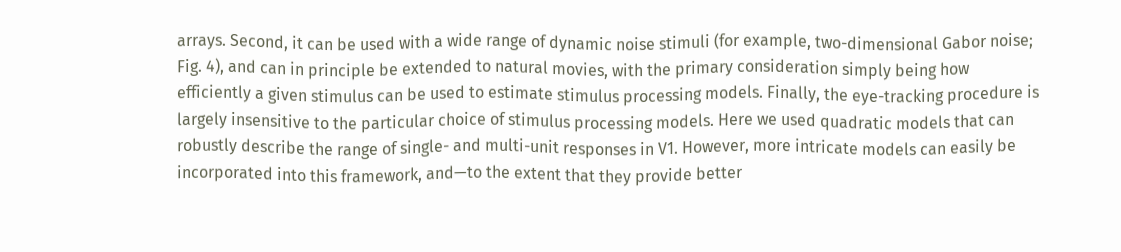arrays. Second, it can be used with a wide range of dynamic noise stimuli (for example, two-dimensional Gabor noise; Fig. 4), and can in principle be extended to natural movies, with the primary consideration simply being how efficiently a given stimulus can be used to estimate stimulus processing models. Finally, the eye-tracking procedure is largely insensitive to the particular choice of stimulus processing models. Here we used quadratic models that can robustly describe the range of single- and multi-unit responses in V1. However, more intricate models can easily be incorporated into this framework, and—to the extent that they provide better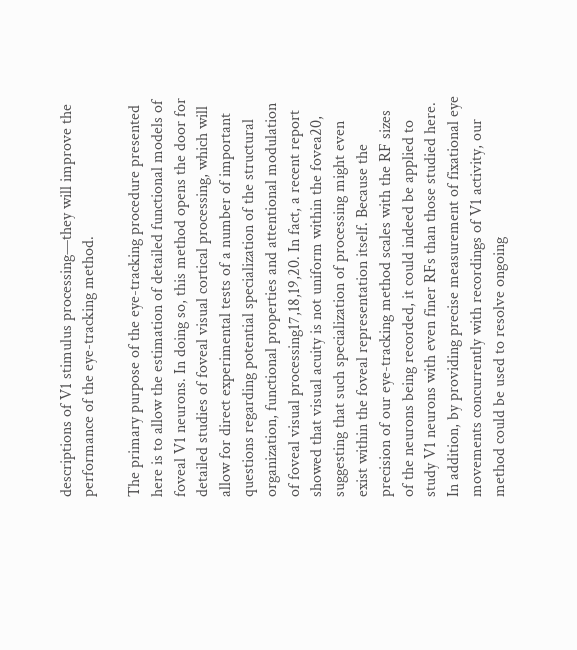descriptions of V1 stimulus processing—they will improve the performance of the eye-tracking method.

The primary purpose of the eye-tracking procedure presented here is to allow the estimation of detailed functional models of foveal V1 neurons. In doing so, this method opens the door for detailed studies of foveal visual cortical processing, which will allow for direct experimental tests of a number of important questions regarding potential specialization of the structural organization, functional properties and attentional modulation of foveal visual processing17,18,19,20. In fact, a recent report showed that visual acuity is not uniform within the fovea20, suggesting that such specialization of processing might even exist within the foveal representation itself. Because the precision of our eye-tracking method scales with the RF sizes of the neurons being recorded, it could indeed be applied to study V1 neurons with even finer RFs than those studied here. In addition, by providing precise measurement of fixational eye movements concurrently with recordings of V1 activity, our method could be used to resolve ongoing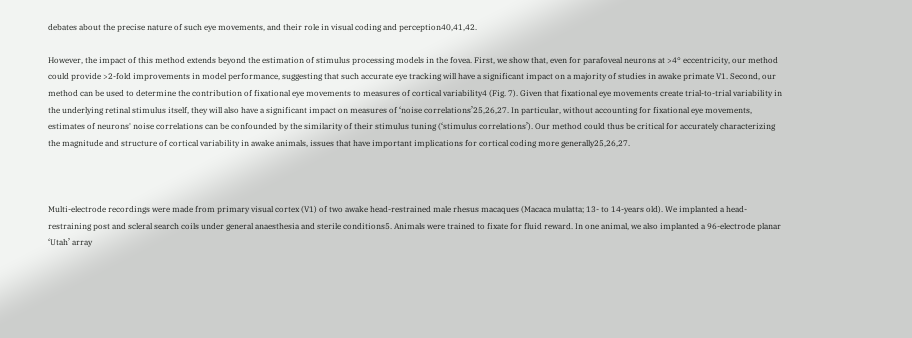debates about the precise nature of such eye movements, and their role in visual coding and perception40,41,42.

However, the impact of this method extends beyond the estimation of stimulus processing models in the fovea. First, we show that, even for parafoveal neurons at >4° eccentricity, our method could provide >2-fold improvements in model performance, suggesting that such accurate eye tracking will have a significant impact on a majority of studies in awake primate V1. Second, our method can be used to determine the contribution of fixational eye movements to measures of cortical variability4 (Fig. 7). Given that fixational eye movements create trial-to-trial variability in the underlying retinal stimulus itself, they will also have a significant impact on measures of ‘noise correlations’25,26,27. In particular, without accounting for fixational eye movements, estimates of neurons' noise correlations can be confounded by the similarity of their stimulus tuning (‘stimulus correlations’). Our method could thus be critical for accurately characterizing the magnitude and structure of cortical variability in awake animals, issues that have important implications for cortical coding more generally25,26,27.



Multi-electrode recordings were made from primary visual cortex (V1) of two awake head-restrained male rhesus macaques (Macaca mulatta; 13- to 14-years old). We implanted a head-restraining post and scleral search coils under general anaesthesia and sterile conditions5. Animals were trained to fixate for fluid reward. In one animal, we also implanted a 96-electrode planar ‘Utah’ array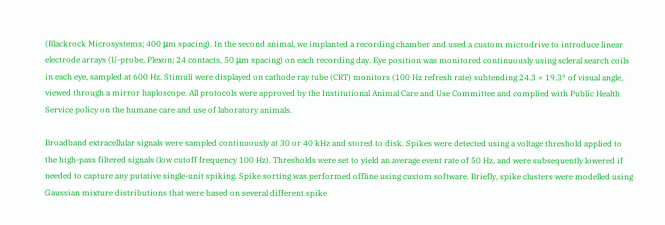(Blackrock Microsystems; 400 μm spacing). In the second animal, we implanted a recording chamber and used a custom microdrive to introduce linear electrode arrays (U-probe, Plexon; 24 contacts, 50 μm spacing) on each recording day. Eye position was monitored continuously using scleral search coils in each eye, sampled at 600 Hz. Stimuli were displayed on cathode ray tube (CRT) monitors (100 Hz refresh rate) subtending 24.3 × 19.3° of visual angle, viewed through a mirror haploscope. All protocols were approved by the Institutional Animal Care and Use Committee and complied with Public Health Service policy on the humane care and use of laboratory animals.

Broadband extracellular signals were sampled continuously at 30 or 40 kHz and stored to disk. Spikes were detected using a voltage threshold applied to the high-pass filtered signals (low cutoff frequency 100 Hz). Thresholds were set to yield an average event rate of 50 Hz, and were subsequently lowered if needed to capture any putative single-unit spiking. Spike sorting was performed offline using custom software. Briefly, spike clusters were modelled using Gaussian mixture distributions that were based on several different spike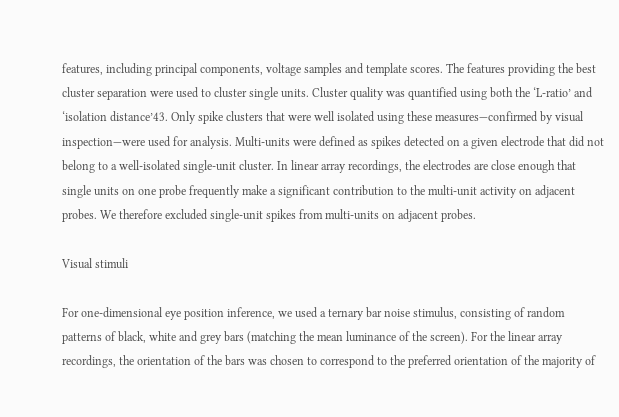features, including principal components, voltage samples and template scores. The features providing the best cluster separation were used to cluster single units. Cluster quality was quantified using both the ‘L-ratio’ and ‘isolation distance’43. Only spike clusters that were well isolated using these measures—confirmed by visual inspection—were used for analysis. Multi-units were defined as spikes detected on a given electrode that did not belong to a well-isolated single-unit cluster. In linear array recordings, the electrodes are close enough that single units on one probe frequently make a significant contribution to the multi-unit activity on adjacent probes. We therefore excluded single-unit spikes from multi-units on adjacent probes.

Visual stimuli

For one-dimensional eye position inference, we used a ternary bar noise stimulus, consisting of random patterns of black, white and grey bars (matching the mean luminance of the screen). For the linear array recordings, the orientation of the bars was chosen to correspond to the preferred orientation of the majority of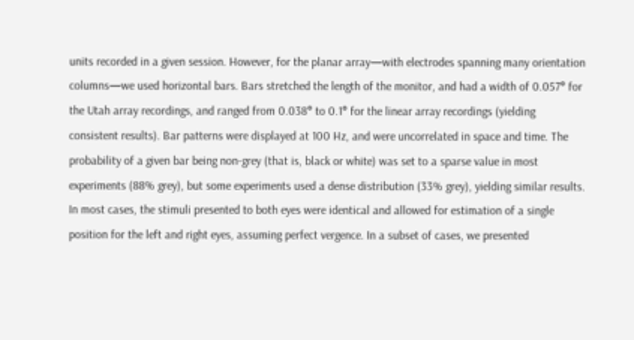units recorded in a given session. However, for the planar array—with electrodes spanning many orientation columns—we used horizontal bars. Bars stretched the length of the monitor, and had a width of 0.057° for the Utah array recordings, and ranged from 0.038° to 0.1° for the linear array recordings (yielding consistent results). Bar patterns were displayed at 100 Hz, and were uncorrelated in space and time. The probability of a given bar being non-grey (that is, black or white) was set to a sparse value in most experiments (88% grey), but some experiments used a dense distribution (33% grey), yielding similar results. In most cases, the stimuli presented to both eyes were identical and allowed for estimation of a single position for the left and right eyes, assuming perfect vergence. In a subset of cases, we presented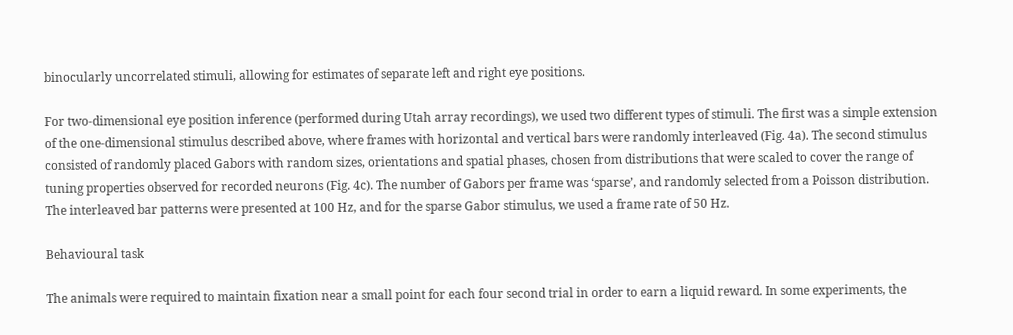binocularly uncorrelated stimuli, allowing for estimates of separate left and right eye positions.

For two-dimensional eye position inference (performed during Utah array recordings), we used two different types of stimuli. The first was a simple extension of the one-dimensional stimulus described above, where frames with horizontal and vertical bars were randomly interleaved (Fig. 4a). The second stimulus consisted of randomly placed Gabors with random sizes, orientations and spatial phases, chosen from distributions that were scaled to cover the range of tuning properties observed for recorded neurons (Fig. 4c). The number of Gabors per frame was ‘sparse’, and randomly selected from a Poisson distribution. The interleaved bar patterns were presented at 100 Hz, and for the sparse Gabor stimulus, we used a frame rate of 50 Hz.

Behavioural task

The animals were required to maintain fixation near a small point for each four second trial in order to earn a liquid reward. In some experiments, the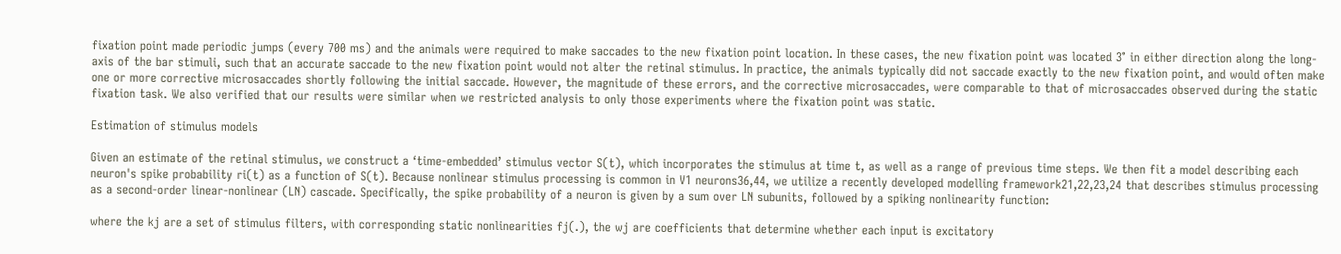fixation point made periodic jumps (every 700 ms) and the animals were required to make saccades to the new fixation point location. In these cases, the new fixation point was located 3° in either direction along the long-axis of the bar stimuli, such that an accurate saccade to the new fixation point would not alter the retinal stimulus. In practice, the animals typically did not saccade exactly to the new fixation point, and would often make one or more corrective microsaccades shortly following the initial saccade. However, the magnitude of these errors, and the corrective microsaccades, were comparable to that of microsaccades observed during the static fixation task. We also verified that our results were similar when we restricted analysis to only those experiments where the fixation point was static.

Estimation of stimulus models

Given an estimate of the retinal stimulus, we construct a ‘time-embedded’ stimulus vector S(t), which incorporates the stimulus at time t, as well as a range of previous time steps. We then fit a model describing each neuron's spike probability ri(t) as a function of S(t). Because nonlinear stimulus processing is common in V1 neurons36,44, we utilize a recently developed modelling framework21,22,23,24 that describes stimulus processing as a second-order linear-nonlinear (LN) cascade. Specifically, the spike probability of a neuron is given by a sum over LN subunits, followed by a spiking nonlinearity function:

where the kj are a set of stimulus filters, with corresponding static nonlinearities fj(.), the wj are coefficients that determine whether each input is excitatory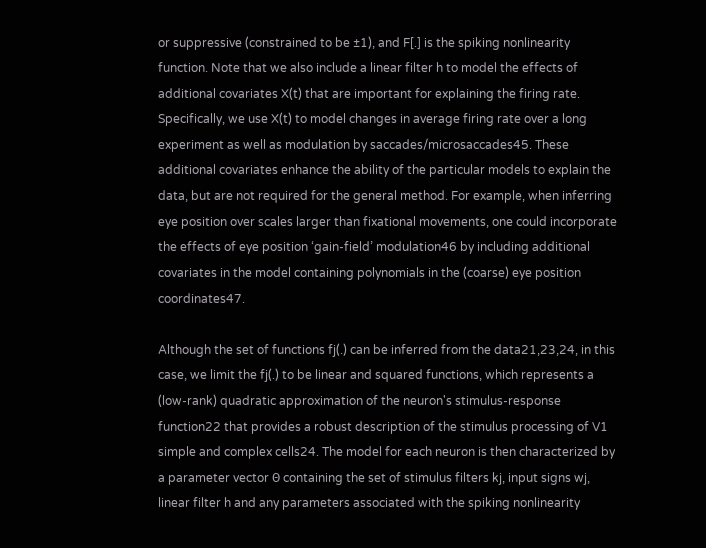or suppressive (constrained to be ±1), and F[.] is the spiking nonlinearity function. Note that we also include a linear filter h to model the effects of additional covariates X(t) that are important for explaining the firing rate. Specifically, we use X(t) to model changes in average firing rate over a long experiment as well as modulation by saccades/microsaccades45. These additional covariates enhance the ability of the particular models to explain the data, but are not required for the general method. For example, when inferring eye position over scales larger than fixational movements, one could incorporate the effects of eye position ‘gain-field’ modulation46 by including additional covariates in the model containing polynomials in the (coarse) eye position coordinates47.

Although the set of functions fj(.) can be inferred from the data21,23,24, in this case, we limit the fj(.) to be linear and squared functions, which represents a (low-rank) quadratic approximation of the neuron's stimulus-response function22 that provides a robust description of the stimulus processing of V1 simple and complex cells24. The model for each neuron is then characterized by a parameter vector Θ containing the set of stimulus filters kj, input signs wj, linear filter h and any parameters associated with the spiking nonlinearity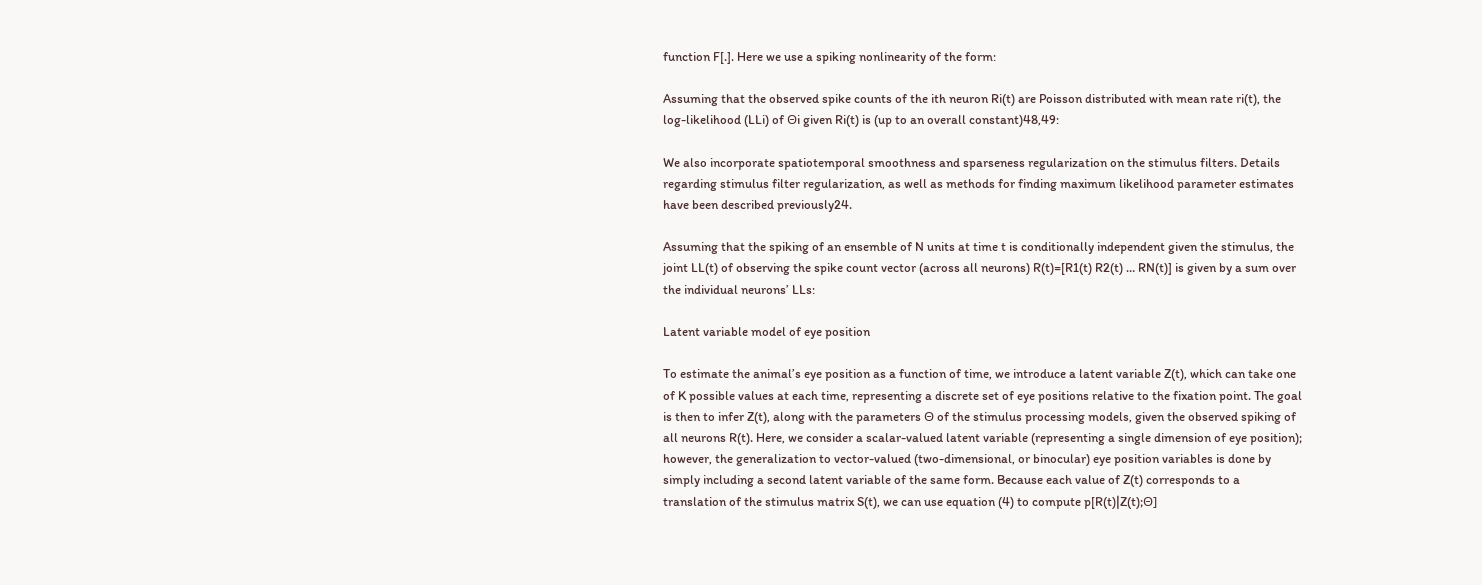function F[.]. Here we use a spiking nonlinearity of the form:

Assuming that the observed spike counts of the ith neuron Ri(t) are Poisson distributed with mean rate ri(t), the log-likelihood (LLi) of Θi given Ri(t) is (up to an overall constant)48,49:

We also incorporate spatiotemporal smoothness and sparseness regularization on the stimulus filters. Details regarding stimulus filter regularization, as well as methods for finding maximum likelihood parameter estimates have been described previously24.

Assuming that the spiking of an ensemble of N units at time t is conditionally independent given the stimulus, the joint LL(t) of observing the spike count vector (across all neurons) R(t)=[R1(t) R2(t) … RN(t)] is given by a sum over the individual neurons’ LLs:

Latent variable model of eye position

To estimate the animal’s eye position as a function of time, we introduce a latent variable Z(t), which can take one of K possible values at each time, representing a discrete set of eye positions relative to the fixation point. The goal is then to infer Z(t), along with the parameters Θ of the stimulus processing models, given the observed spiking of all neurons R(t). Here, we consider a scalar-valued latent variable (representing a single dimension of eye position); however, the generalization to vector-valued (two-dimensional, or binocular) eye position variables is done by simply including a second latent variable of the same form. Because each value of Z(t) corresponds to a translation of the stimulus matrix S(t), we can use equation (4) to compute p[R(t)|Z(t);Θ]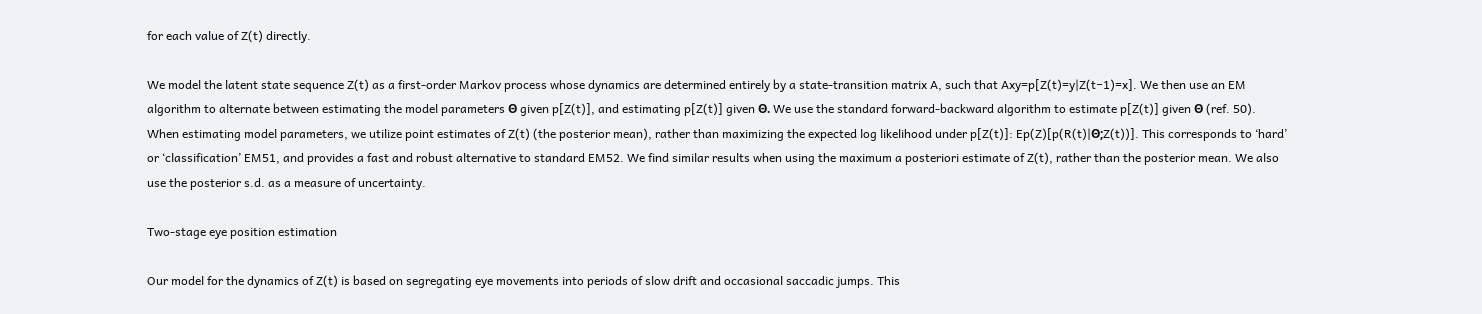for each value of Z(t) directly.

We model the latent state sequence Z(t) as a first-order Markov process whose dynamics are determined entirely by a state-transition matrix A, such that Axy=p[Z(t)=y|Z(t−1)=x]. We then use an EM algorithm to alternate between estimating the model parameters Θ given p[Z(t)], and estimating p[Z(t)] given Θ. We use the standard forward-backward algorithm to estimate p[Z(t)] given Θ (ref. 50). When estimating model parameters, we utilize point estimates of Z(t) (the posterior mean), rather than maximizing the expected log likelihood under p[Z(t)]: Ep(Z)[p(R(t)|Θ;Z(t))]. This corresponds to ‘hard’ or ‘classification’ EM51, and provides a fast and robust alternative to standard EM52. We find similar results when using the maximum a posteriori estimate of Z(t), rather than the posterior mean. We also use the posterior s.d. as a measure of uncertainty.

Two-stage eye position estimation

Our model for the dynamics of Z(t) is based on segregating eye movements into periods of slow drift and occasional saccadic jumps. This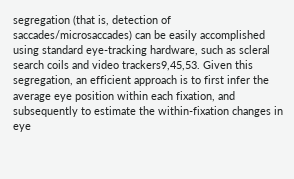segregation (that is, detection of saccades/microsaccades) can be easily accomplished using standard eye-tracking hardware, such as scleral search coils and video trackers9,45,53. Given this segregation, an efficient approach is to first infer the average eye position within each fixation, and subsequently to estimate the within-fixation changes in eye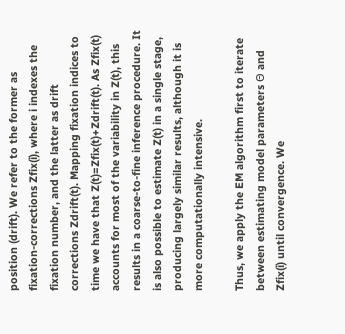position (drift). We refer to the former as fixation-corrections Zfix(i), where i indexes the fixation number, and the latter as drift corrections Zdrift(t). Mapping fixation indices to time we have that Z(t)=Zfix(t)+Zdrift(t). As Zfix(t) accounts for most of the variability in Z(t), this results in a coarse-to-fine inference procedure. It is also possible to estimate Z(t) in a single stage, producing largely similar results, although it is more computationally intensive.

Thus, we apply the EM algorithm first to iterate between estimating model parameters Θ and Zfix(i) until convergence. We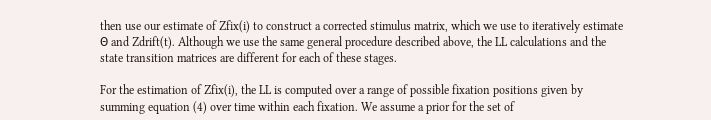then use our estimate of Zfix(i) to construct a corrected stimulus matrix, which we use to iteratively estimate Θ and Zdrift(t). Although we use the same general procedure described above, the LL calculations and the state transition matrices are different for each of these stages.

For the estimation of Zfix(i), the LL is computed over a range of possible fixation positions given by summing equation (4) over time within each fixation. We assume a prior for the set of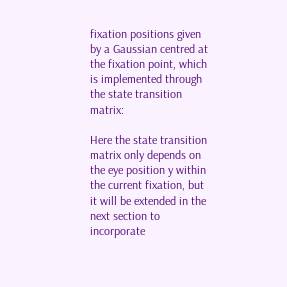fixation positions given by a Gaussian centred at the fixation point, which is implemented through the state transition matrix:

Here the state transition matrix only depends on the eye position y within the current fixation, but it will be extended in the next section to incorporate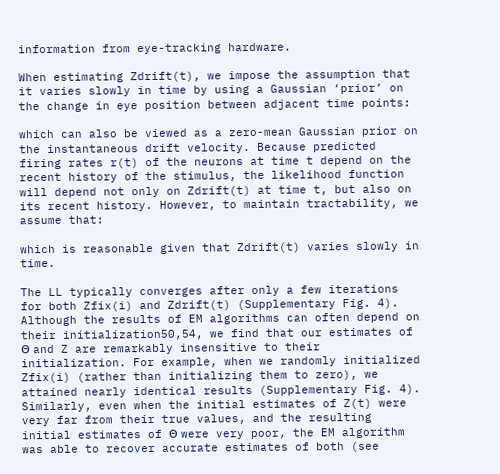information from eye-tracking hardware.

When estimating Zdrift(t), we impose the assumption that it varies slowly in time by using a Gaussian ‘prior’ on the change in eye position between adjacent time points:

which can also be viewed as a zero-mean Gaussian prior on the instantaneous drift velocity. Because predicted firing rates r(t) of the neurons at time t depend on the recent history of the stimulus, the likelihood function will depend not only on Zdrift(t) at time t, but also on its recent history. However, to maintain tractability, we assume that:

which is reasonable given that Zdrift(t) varies slowly in time.

The LL typically converges after only a few iterations for both Zfix(i) and Zdrift(t) (Supplementary Fig. 4). Although the results of EM algorithms can often depend on their initialization50,54, we find that our estimates of Θ and Z are remarkably insensitive to their initialization. For example, when we randomly initialized Zfix(i) (rather than initializing them to zero), we attained nearly identical results (Supplementary Fig. 4). Similarly, even when the initial estimates of Z(t) were very far from their true values, and the resulting initial estimates of Θ were very poor, the EM algorithm was able to recover accurate estimates of both (see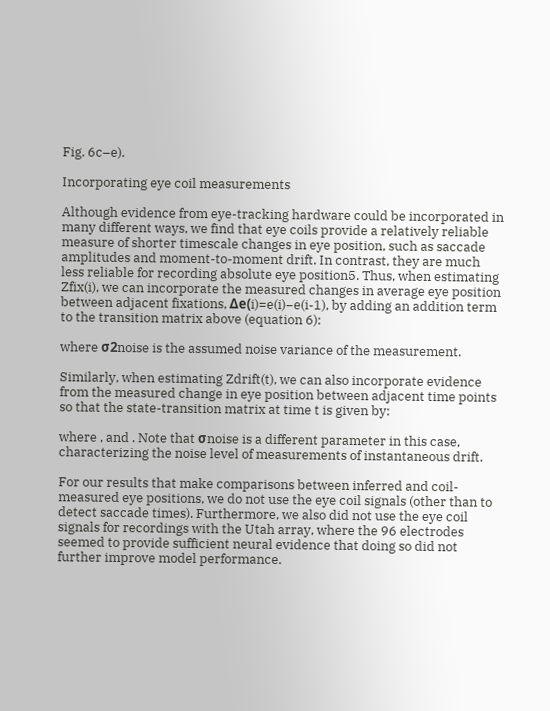Fig. 6c–e).

Incorporating eye coil measurements

Although evidence from eye-tracking hardware could be incorporated in many different ways, we find that eye coils provide a relatively reliable measure of shorter timescale changes in eye position, such as saccade amplitudes and moment-to-moment drift. In contrast, they are much less reliable for recording absolute eye position5. Thus, when estimating Zfix(i), we can incorporate the measured changes in average eye position between adjacent fixations, Δe(i)=e(i)−e(i-1), by adding an addition term to the transition matrix above (equation 6):

where σ2noise is the assumed noise variance of the measurement.

Similarly, when estimating Zdrift(t), we can also incorporate evidence from the measured change in eye position between adjacent time points so that the state-transition matrix at time t is given by:

where , and . Note that σnoise is a different parameter in this case, characterizing the noise level of measurements of instantaneous drift.

For our results that make comparisons between inferred and coil-measured eye positions, we do not use the eye coil signals (other than to detect saccade times). Furthermore, we also did not use the eye coil signals for recordings with the Utah array, where the 96 electrodes seemed to provide sufficient neural evidence that doing so did not further improve model performance.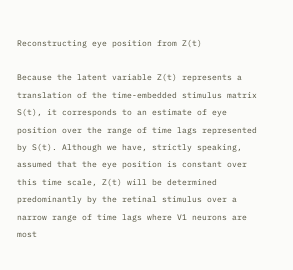Reconstructing eye position from Z(t)

Because the latent variable Z(t) represents a translation of the time-embedded stimulus matrix S(t), it corresponds to an estimate of eye position over the range of time lags represented by S(t). Although we have, strictly speaking, assumed that the eye position is constant over this time scale, Z(t) will be determined predominantly by the retinal stimulus over a narrow range of time lags where V1 neurons are most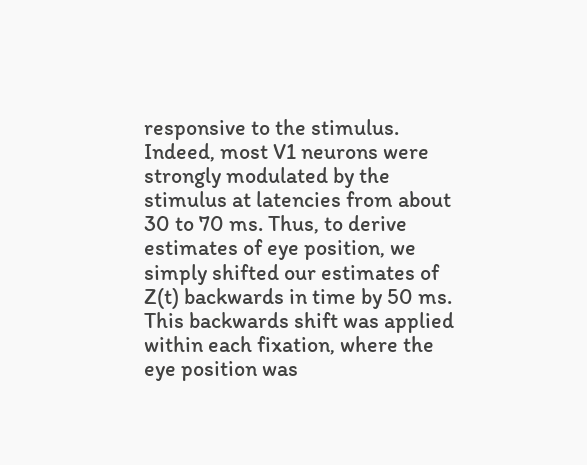responsive to the stimulus. Indeed, most V1 neurons were strongly modulated by the stimulus at latencies from about 30 to 70 ms. Thus, to derive estimates of eye position, we simply shifted our estimates of Z(t) backwards in time by 50 ms. This backwards shift was applied within each fixation, where the eye position was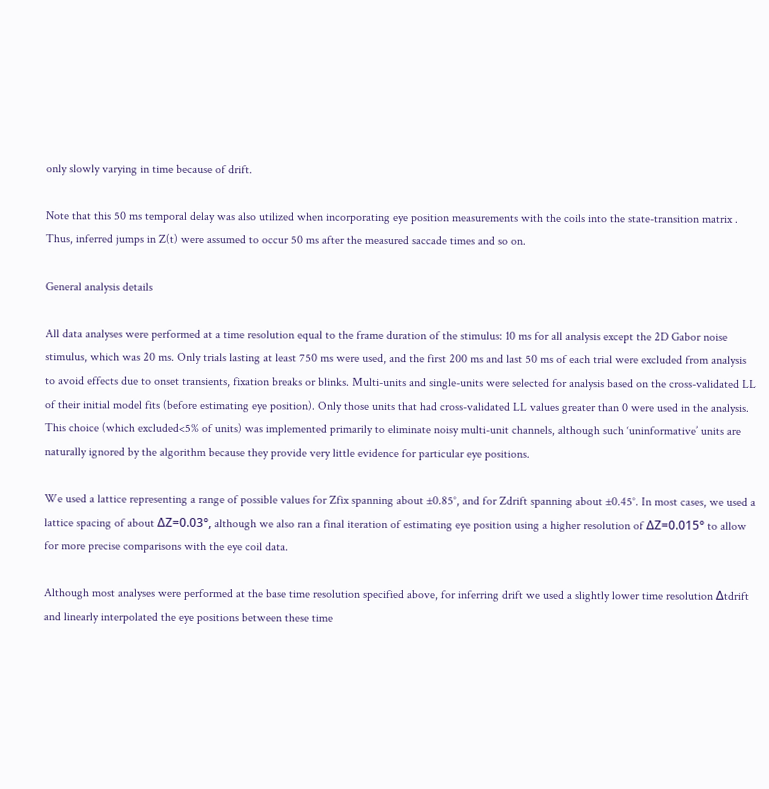only slowly varying in time because of drift.

Note that this 50 ms temporal delay was also utilized when incorporating eye position measurements with the coils into the state-transition matrix . Thus, inferred jumps in Z(t) were assumed to occur 50 ms after the measured saccade times and so on.

General analysis details

All data analyses were performed at a time resolution equal to the frame duration of the stimulus: 10 ms for all analysis except the 2D Gabor noise stimulus, which was 20 ms. Only trials lasting at least 750 ms were used, and the first 200 ms and last 50 ms of each trial were excluded from analysis to avoid effects due to onset transients, fixation breaks or blinks. Multi-units and single-units were selected for analysis based on the cross-validated LL of their initial model fits (before estimating eye position). Only those units that had cross-validated LL values greater than 0 were used in the analysis. This choice (which excluded<5% of units) was implemented primarily to eliminate noisy multi-unit channels, although such ‘uninformative’ units are naturally ignored by the algorithm because they provide very little evidence for particular eye positions.

We used a lattice representing a range of possible values for Zfix spanning about ±0.85°, and for Zdrift spanning about ±0.45°. In most cases, we used a lattice spacing of about ΔZ=0.03°, although we also ran a final iteration of estimating eye position using a higher resolution of ΔZ=0.015° to allow for more precise comparisons with the eye coil data.

Although most analyses were performed at the base time resolution specified above, for inferring drift we used a slightly lower time resolution Δtdrift and linearly interpolated the eye positions between these time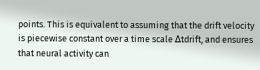points. This is equivalent to assuming that the drift velocity is piecewise constant over a time scale Δtdrift, and ensures that neural activity can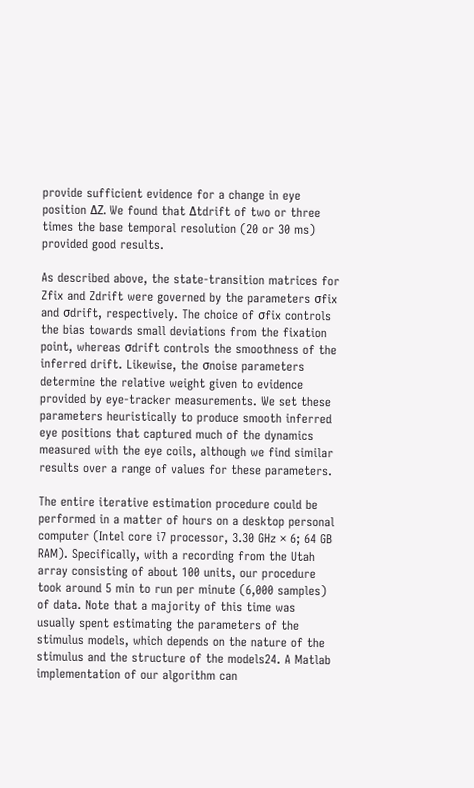provide sufficient evidence for a change in eye position ΔZ. We found that Δtdrift of two or three times the base temporal resolution (20 or 30 ms) provided good results.

As described above, the state-transition matrices for Zfix and Zdrift were governed by the parameters σfix and σdrift, respectively. The choice of σfix controls the bias towards small deviations from the fixation point, whereas σdrift controls the smoothness of the inferred drift. Likewise, the σnoise parameters determine the relative weight given to evidence provided by eye-tracker measurements. We set these parameters heuristically to produce smooth inferred eye positions that captured much of the dynamics measured with the eye coils, although we find similar results over a range of values for these parameters.

The entire iterative estimation procedure could be performed in a matter of hours on a desktop personal computer (Intel core i7 processor, 3.30 GHz × 6; 64 GB RAM). Specifically, with a recording from the Utah array consisting of about 100 units, our procedure took around 5 min to run per minute (6,000 samples) of data. Note that a majority of this time was usually spent estimating the parameters of the stimulus models, which depends on the nature of the stimulus and the structure of the models24. A Matlab implementation of our algorithm can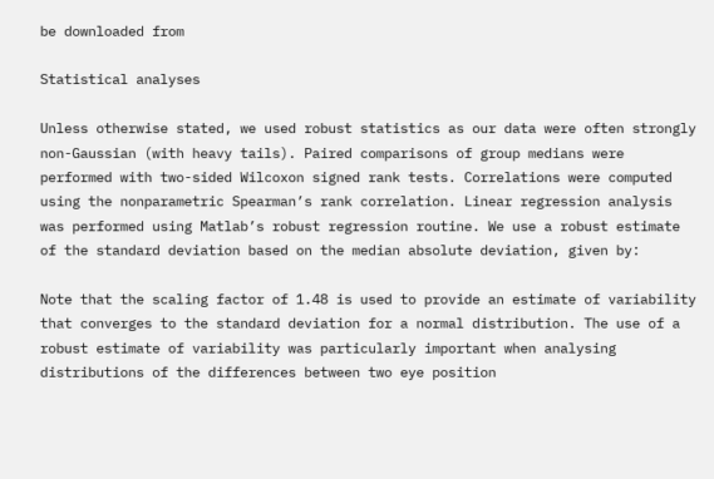be downloaded from

Statistical analyses

Unless otherwise stated, we used robust statistics as our data were often strongly non-Gaussian (with heavy tails). Paired comparisons of group medians were performed with two-sided Wilcoxon signed rank tests. Correlations were computed using the nonparametric Spearman’s rank correlation. Linear regression analysis was performed using Matlab’s robust regression routine. We use a robust estimate of the standard deviation based on the median absolute deviation, given by:

Note that the scaling factor of 1.48 is used to provide an estimate of variability that converges to the standard deviation for a normal distribution. The use of a robust estimate of variability was particularly important when analysing distributions of the differences between two eye position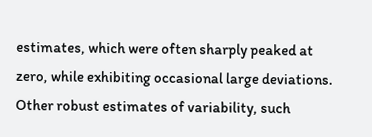estimates, which were often sharply peaked at zero, while exhibiting occasional large deviations. Other robust estimates of variability, such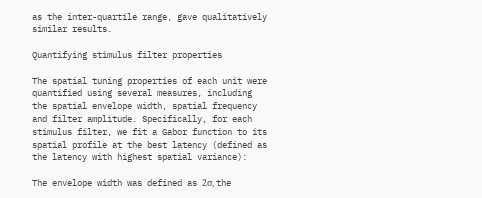as the inter-quartile range, gave qualitatively similar results.

Quantifying stimulus filter properties

The spatial tuning properties of each unit were quantified using several measures, including the spatial envelope width, spatial frequency and filter amplitude. Specifically, for each stimulus filter, we fit a Gabor function to its spatial profile at the best latency (defined as the latency with highest spatial variance):

The envelope width was defined as 2σ, the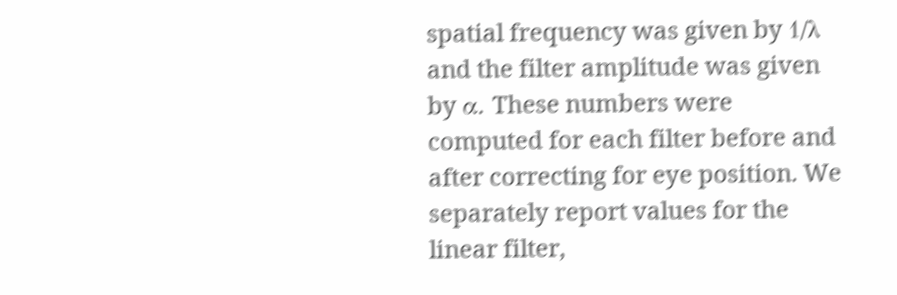spatial frequency was given by 1/λ and the filter amplitude was given by α. These numbers were computed for each filter before and after correcting for eye position. We separately report values for the linear filter,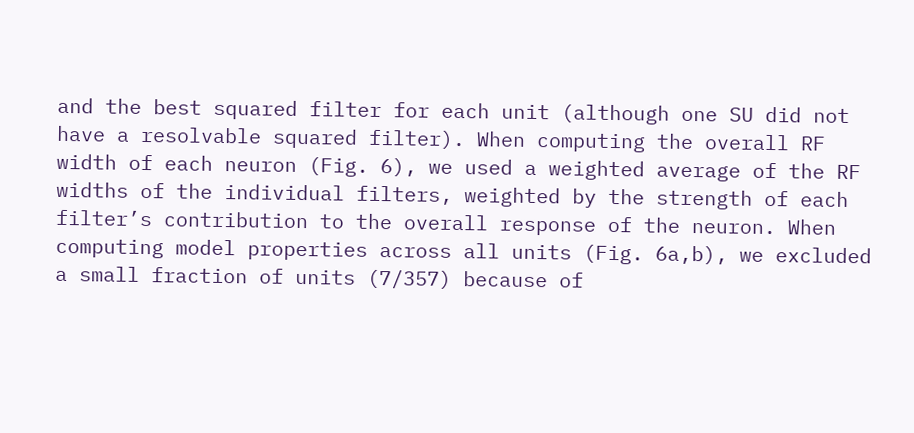and the best squared filter for each unit (although one SU did not have a resolvable squared filter). When computing the overall RF width of each neuron (Fig. 6), we used a weighted average of the RF widths of the individual filters, weighted by the strength of each filter’s contribution to the overall response of the neuron. When computing model properties across all units (Fig. 6a,b), we excluded a small fraction of units (7/357) because of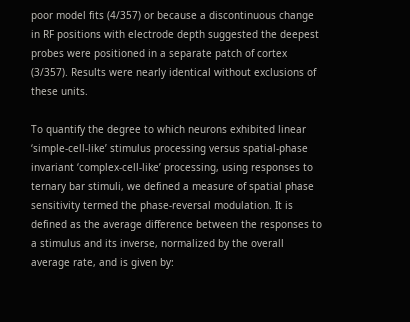poor model fits (4/357) or because a discontinuous change in RF positions with electrode depth suggested the deepest probes were positioned in a separate patch of cortex (3/357). Results were nearly identical without exclusions of these units.

To quantify the degree to which neurons exhibited linear ‘simple-cell-like’ stimulus processing versus spatial-phase invariant ‘complex-cell-like’ processing, using responses to ternary bar stimuli, we defined a measure of spatial phase sensitivity termed the phase-reversal modulation. It is defined as the average difference between the responses to a stimulus and its inverse, normalized by the overall average rate, and is given by: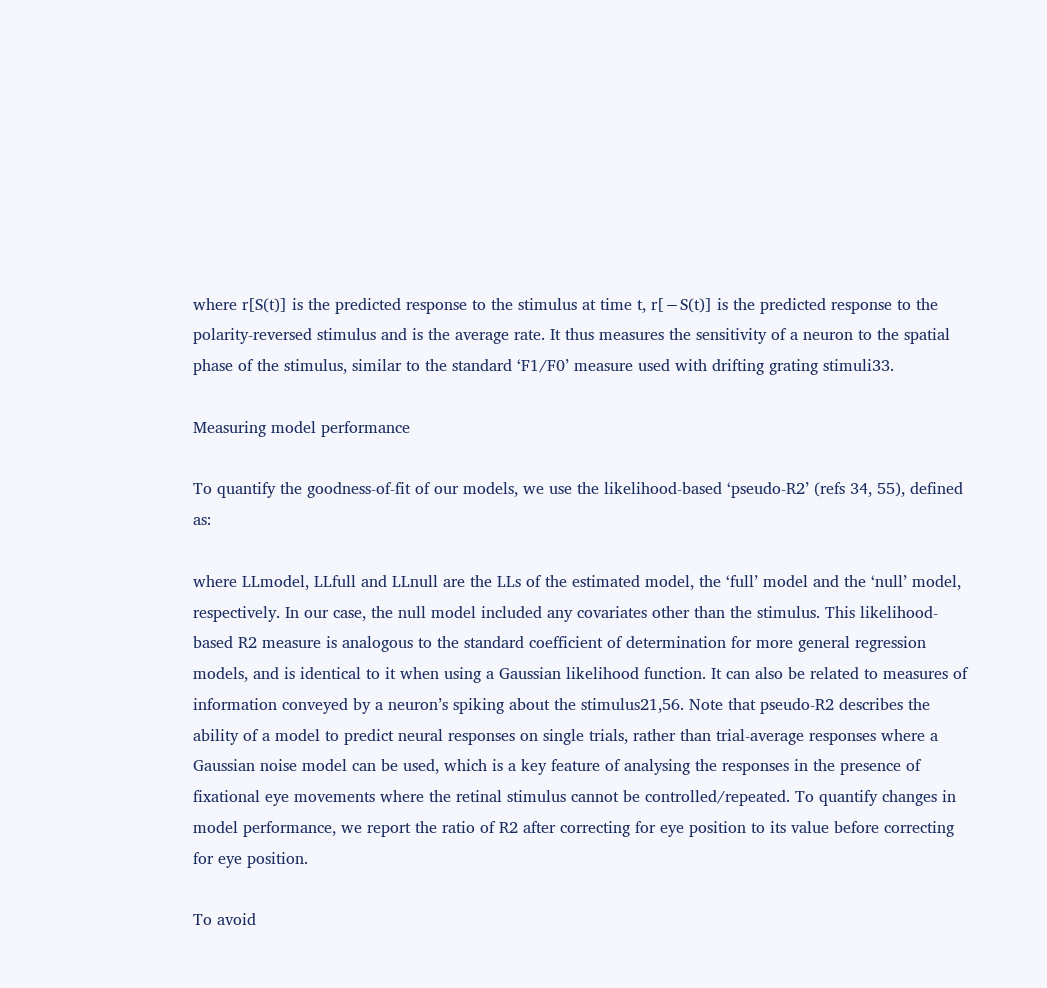where r[S(t)] is the predicted response to the stimulus at time t, r[−S(t)] is the predicted response to the polarity-reversed stimulus and is the average rate. It thus measures the sensitivity of a neuron to the spatial phase of the stimulus, similar to the standard ‘F1/F0’ measure used with drifting grating stimuli33.

Measuring model performance

To quantify the goodness-of-fit of our models, we use the likelihood-based ‘pseudo-R2’ (refs 34, 55), defined as:

where LLmodel, LLfull and LLnull are the LLs of the estimated model, the ‘full’ model and the ‘null’ model, respectively. In our case, the null model included any covariates other than the stimulus. This likelihood-based R2 measure is analogous to the standard coefficient of determination for more general regression models, and is identical to it when using a Gaussian likelihood function. It can also be related to measures of information conveyed by a neuron’s spiking about the stimulus21,56. Note that pseudo-R2 describes the ability of a model to predict neural responses on single trials, rather than trial-average responses where a Gaussian noise model can be used, which is a key feature of analysing the responses in the presence of fixational eye movements where the retinal stimulus cannot be controlled/repeated. To quantify changes in model performance, we report the ratio of R2 after correcting for eye position to its value before correcting for eye position.

To avoid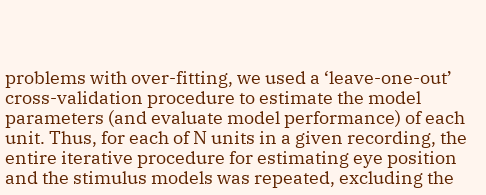problems with over-fitting, we used a ‘leave-one-out’ cross-validation procedure to estimate the model parameters (and evaluate model performance) of each unit. Thus, for each of N units in a given recording, the entire iterative procedure for estimating eye position and the stimulus models was repeated, excluding the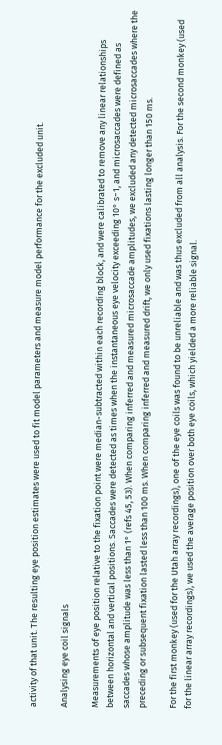activity of that unit. The resulting eye position estimates were used to fit model parameters and measure model performance for the excluded unit.

Analysing eye coil signals

Measurements of eye position relative to the fixation point were median-subtracted within each recording block, and were calibrated to remove any linear relationships between horizontal and vertical positions. Saccades were detected as times when the instantaneous eye velocity exceeding 10° s−1, and microsaccades were defined as saccades whose amplitude was less than 1° (refs 45, 53). When comparing inferred and measured microsaccade amplitudes, we excluded any detected microsaccades where the preceding or subsequent fixation lasted less than 100 ms. When comparing inferred and measured drift, we only used fixations lasting longer than 150 ms.

For the first monkey (used for the Utah array recordings), one of the eye coils was found to be unreliable and was thus excluded from all analysis. For the second monkey (used for the linear array recordings), we used the average position over both eye coils, which yielded a more reliable signal.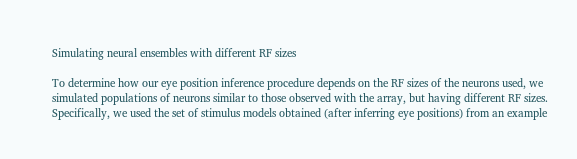Simulating neural ensembles with different RF sizes

To determine how our eye position inference procedure depends on the RF sizes of the neurons used, we simulated populations of neurons similar to those observed with the array, but having different RF sizes. Specifically, we used the set of stimulus models obtained (after inferring eye positions) from an example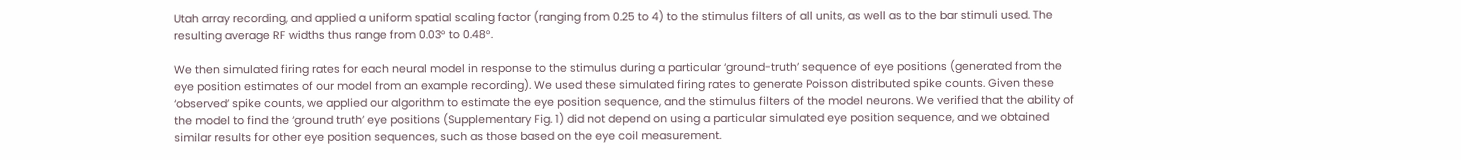Utah array recording, and applied a uniform spatial scaling factor (ranging from 0.25 to 4) to the stimulus filters of all units, as well as to the bar stimuli used. The resulting average RF widths thus range from 0.03° to 0.48°.

We then simulated firing rates for each neural model in response to the stimulus during a particular ‘ground-truth’ sequence of eye positions (generated from the eye position estimates of our model from an example recording). We used these simulated firing rates to generate Poisson distributed spike counts. Given these ‘observed’ spike counts, we applied our algorithm to estimate the eye position sequence, and the stimulus filters of the model neurons. We verified that the ability of the model to find the ‘ground truth’ eye positions (Supplementary Fig. 1) did not depend on using a particular simulated eye position sequence, and we obtained similar results for other eye position sequences, such as those based on the eye coil measurement.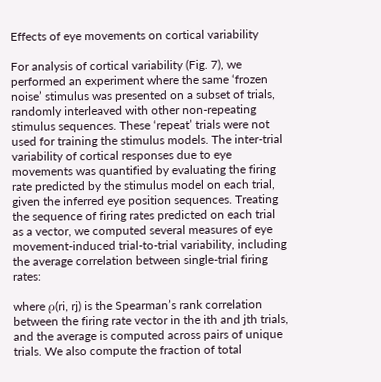Effects of eye movements on cortical variability

For analysis of cortical variability (Fig. 7), we performed an experiment where the same ‘frozen noise’ stimulus was presented on a subset of trials, randomly interleaved with other non-repeating stimulus sequences. These ‘repeat’ trials were not used for training the stimulus models. The inter-trial variability of cortical responses due to eye movements was quantified by evaluating the firing rate predicted by the stimulus model on each trial, given the inferred eye position sequences. Treating the sequence of firing rates predicted on each trial as a vector, we computed several measures of eye movement-induced trial-to-trial variability, including the average correlation between single-trial firing rates:

where ρ(ri, rj) is the Spearman’s rank correlation between the firing rate vector in the ith and jth trials, and the average is computed across pairs of unique trials. We also compute the fraction of total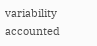variability accounted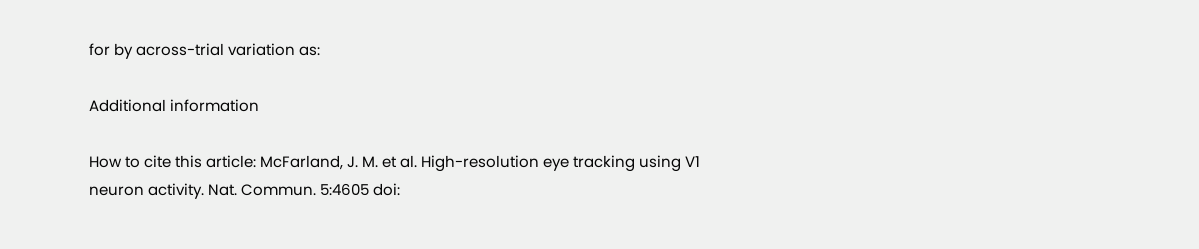for by across-trial variation as:

Additional information

How to cite this article: McFarland, J. M. et al. High-resolution eye tracking using V1 neuron activity. Nat. Commun. 5:4605 doi: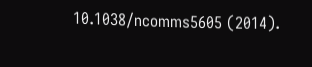10.1038/ncomms5605 (2014).